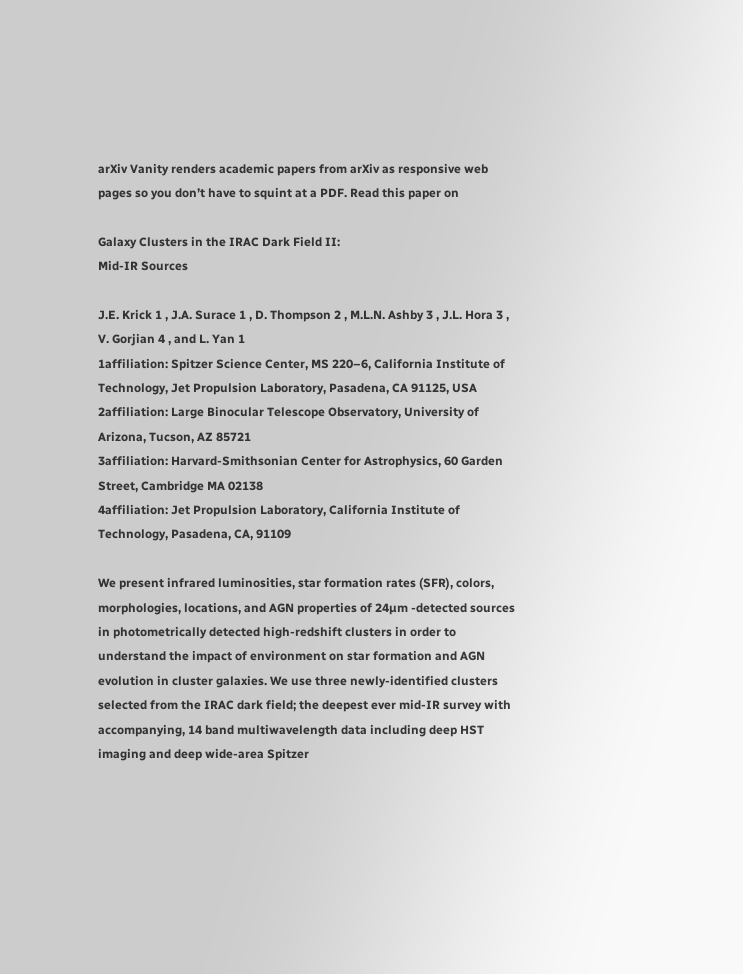arXiv Vanity renders academic papers from arXiv as responsive web pages so you don’t have to squint at a PDF. Read this paper on

Galaxy Clusters in the IRAC Dark Field II:
Mid-IR Sources

J.E. Krick 1 , J.A. Surace 1 , D. Thompson 2 , M.L.N. Ashby 3 , J.L. Hora 3 , V. Gorjian 4 , and L. Yan 1
1affiliation: Spitzer Science Center, MS 220–6, California Institute of Technology, Jet Propulsion Laboratory, Pasadena, CA 91125, USA
2affiliation: Large Binocular Telescope Observatory, University of Arizona, Tucson, AZ 85721
3affiliation: Harvard-Smithsonian Center for Astrophysics, 60 Garden Street, Cambridge MA 02138
4affiliation: Jet Propulsion Laboratory, California Institute of Technology, Pasadena, CA, 91109

We present infrared luminosities, star formation rates (SFR), colors, morphologies, locations, and AGN properties of 24µm -detected sources in photometrically detected high-redshift clusters in order to understand the impact of environment on star formation and AGN evolution in cluster galaxies. We use three newly-identified clusters selected from the IRAC dark field; the deepest ever mid-IR survey with accompanying, 14 band multiwavelength data including deep HST imaging and deep wide-area Spitzer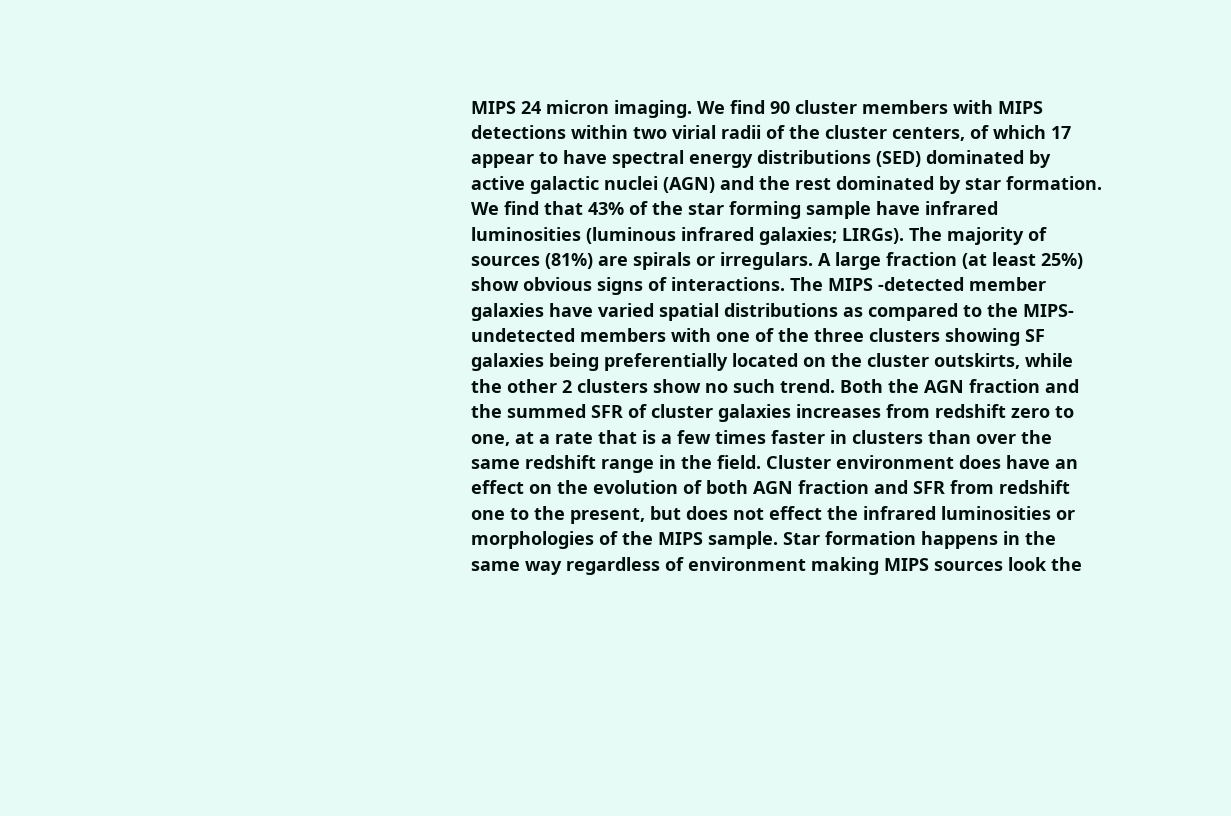MIPS 24 micron imaging. We find 90 cluster members with MIPS detections within two virial radii of the cluster centers, of which 17 appear to have spectral energy distributions (SED) dominated by active galactic nuclei (AGN) and the rest dominated by star formation. We find that 43% of the star forming sample have infrared luminosities (luminous infrared galaxies; LIRGs). The majority of sources (81%) are spirals or irregulars. A large fraction (at least 25%) show obvious signs of interactions. The MIPS -detected member galaxies have varied spatial distributions as compared to the MIPS-undetected members with one of the three clusters showing SF galaxies being preferentially located on the cluster outskirts, while the other 2 clusters show no such trend. Both the AGN fraction and the summed SFR of cluster galaxies increases from redshift zero to one, at a rate that is a few times faster in clusters than over the same redshift range in the field. Cluster environment does have an effect on the evolution of both AGN fraction and SFR from redshift one to the present, but does not effect the infrared luminosities or morphologies of the MIPS sample. Star formation happens in the same way regardless of environment making MIPS sources look the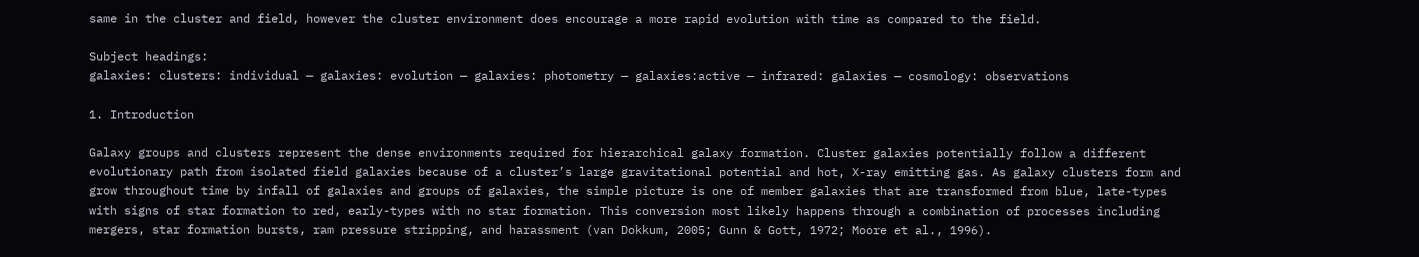same in the cluster and field, however the cluster environment does encourage a more rapid evolution with time as compared to the field.

Subject headings:
galaxies: clusters: individual — galaxies: evolution — galaxies: photometry — galaxies:active — infrared: galaxies — cosmology: observations

1. Introduction

Galaxy groups and clusters represent the dense environments required for hierarchical galaxy formation. Cluster galaxies potentially follow a different evolutionary path from isolated field galaxies because of a cluster’s large gravitational potential and hot, X-ray emitting gas. As galaxy clusters form and grow throughout time by infall of galaxies and groups of galaxies, the simple picture is one of member galaxies that are transformed from blue, late-types with signs of star formation to red, early-types with no star formation. This conversion most likely happens through a combination of processes including mergers, star formation bursts, ram pressure stripping, and harassment (van Dokkum, 2005; Gunn & Gott, 1972; Moore et al., 1996).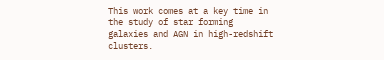This work comes at a key time in the study of star forming galaxies and AGN in high-redshift clusters.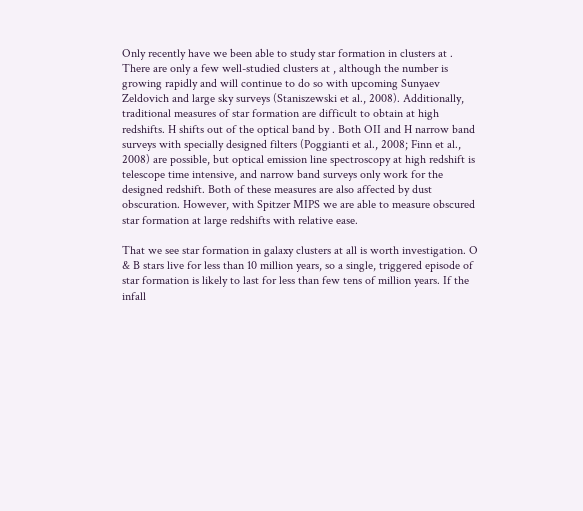Only recently have we been able to study star formation in clusters at . There are only a few well-studied clusters at , although the number is growing rapidly and will continue to do so with upcoming Sunyaev Zeldovich and large sky surveys (Staniszewski et al., 2008). Additionally, traditional measures of star formation are difficult to obtain at high redshifts. H shifts out of the optical band by . Both OII and H narrow band surveys with specially designed filters (Poggianti et al., 2008; Finn et al., 2008) are possible, but optical emission line spectroscopy at high redshift is telescope time intensive, and narrow band surveys only work for the designed redshift. Both of these measures are also affected by dust obscuration. However, with Spitzer MIPS we are able to measure obscured star formation at large redshifts with relative ease.

That we see star formation in galaxy clusters at all is worth investigation. O & B stars live for less than 10 million years, so a single, triggered episode of star formation is likely to last for less than few tens of million years. If the infall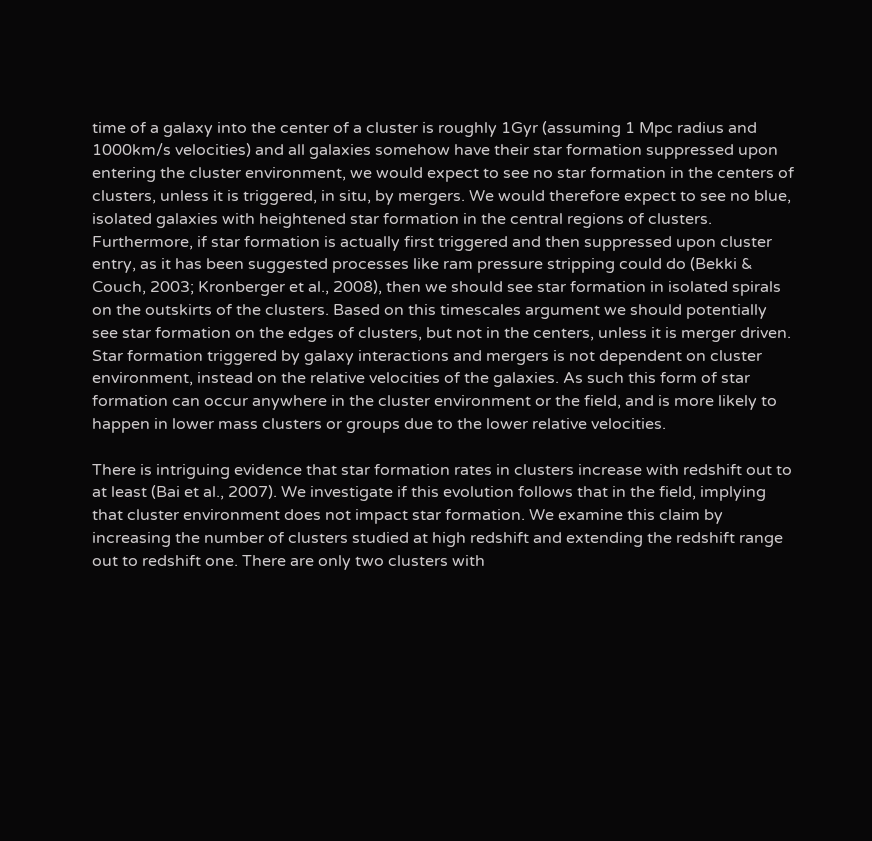time of a galaxy into the center of a cluster is roughly 1Gyr (assuming 1 Mpc radius and 1000km/s velocities) and all galaxies somehow have their star formation suppressed upon entering the cluster environment, we would expect to see no star formation in the centers of clusters, unless it is triggered, in situ, by mergers. We would therefore expect to see no blue, isolated galaxies with heightened star formation in the central regions of clusters. Furthermore, if star formation is actually first triggered and then suppressed upon cluster entry, as it has been suggested processes like ram pressure stripping could do (Bekki & Couch, 2003; Kronberger et al., 2008), then we should see star formation in isolated spirals on the outskirts of the clusters. Based on this timescales argument we should potentially see star formation on the edges of clusters, but not in the centers, unless it is merger driven. Star formation triggered by galaxy interactions and mergers is not dependent on cluster environment, instead on the relative velocities of the galaxies. As such this form of star formation can occur anywhere in the cluster environment or the field, and is more likely to happen in lower mass clusters or groups due to the lower relative velocities.

There is intriguing evidence that star formation rates in clusters increase with redshift out to at least (Bai et al., 2007). We investigate if this evolution follows that in the field, implying that cluster environment does not impact star formation. We examine this claim by increasing the number of clusters studied at high redshift and extending the redshift range out to redshift one. There are only two clusters with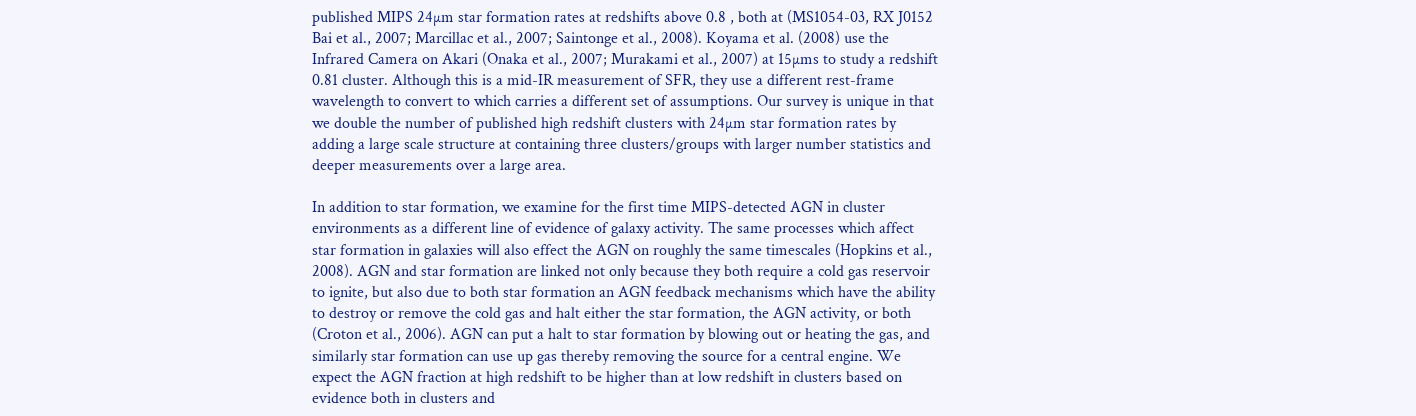published MIPS 24µm star formation rates at redshifts above 0.8 , both at (MS1054-03, RX J0152 Bai et al., 2007; Marcillac et al., 2007; Saintonge et al., 2008). Koyama et al. (2008) use the Infrared Camera on Akari (Onaka et al., 2007; Murakami et al., 2007) at 15µms to study a redshift 0.81 cluster. Although this is a mid-IR measurement of SFR, they use a different rest-frame wavelength to convert to which carries a different set of assumptions. Our survey is unique in that we double the number of published high redshift clusters with 24µm star formation rates by adding a large scale structure at containing three clusters/groups with larger number statistics and deeper measurements over a large area.

In addition to star formation, we examine for the first time MIPS-detected AGN in cluster environments as a different line of evidence of galaxy activity. The same processes which affect star formation in galaxies will also effect the AGN on roughly the same timescales (Hopkins et al., 2008). AGN and star formation are linked not only because they both require a cold gas reservoir to ignite, but also due to both star formation an AGN feedback mechanisms which have the ability to destroy or remove the cold gas and halt either the star formation, the AGN activity, or both (Croton et al., 2006). AGN can put a halt to star formation by blowing out or heating the gas, and similarly star formation can use up gas thereby removing the source for a central engine. We expect the AGN fraction at high redshift to be higher than at low redshift in clusters based on evidence both in clusters and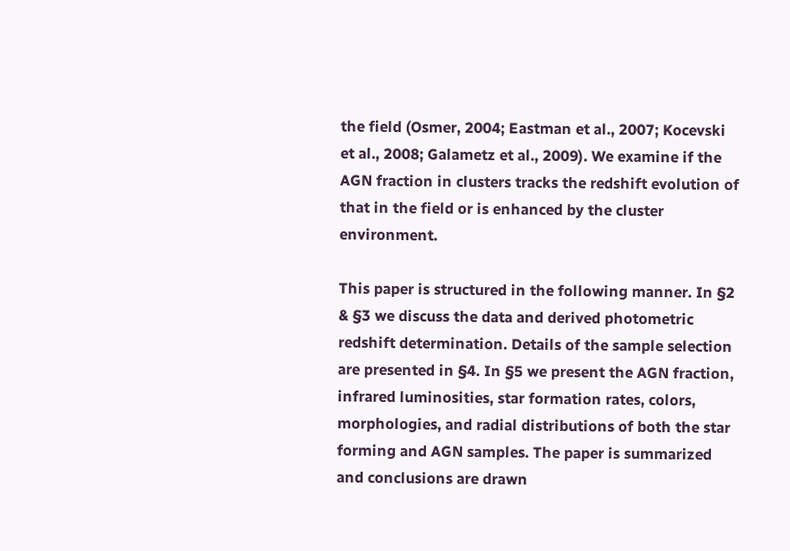the field (Osmer, 2004; Eastman et al., 2007; Kocevski et al., 2008; Galametz et al., 2009). We examine if the AGN fraction in clusters tracks the redshift evolution of that in the field or is enhanced by the cluster environment.

This paper is structured in the following manner. In §2 & §3 we discuss the data and derived photometric redshift determination. Details of the sample selection are presented in §4. In §5 we present the AGN fraction, infrared luminosities, star formation rates, colors, morphologies, and radial distributions of both the star forming and AGN samples. The paper is summarized and conclusions are drawn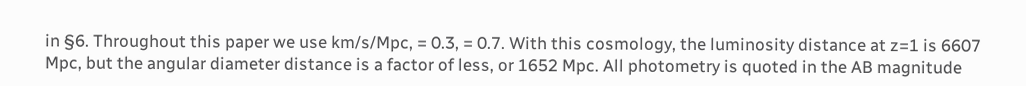in §6. Throughout this paper we use km/s/Mpc, = 0.3, = 0.7. With this cosmology, the luminosity distance at z=1 is 6607 Mpc, but the angular diameter distance is a factor of less, or 1652 Mpc. All photometry is quoted in the AB magnitude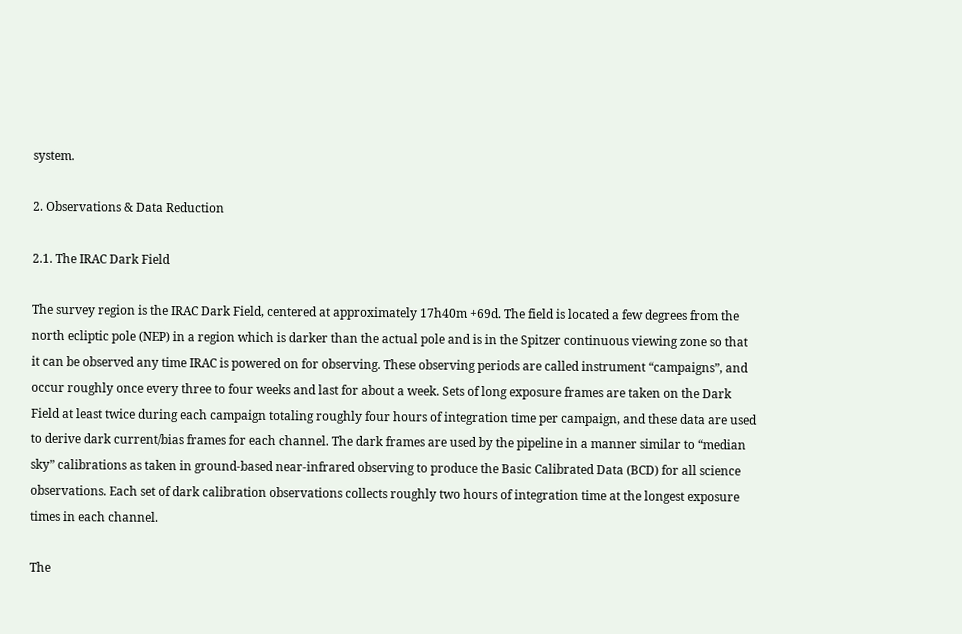system.

2. Observations & Data Reduction

2.1. The IRAC Dark Field

The survey region is the IRAC Dark Field, centered at approximately 17h40m +69d. The field is located a few degrees from the north ecliptic pole (NEP) in a region which is darker than the actual pole and is in the Spitzer continuous viewing zone so that it can be observed any time IRAC is powered on for observing. These observing periods are called instrument “campaigns”, and occur roughly once every three to four weeks and last for about a week. Sets of long exposure frames are taken on the Dark Field at least twice during each campaign totaling roughly four hours of integration time per campaign, and these data are used to derive dark current/bias frames for each channel. The dark frames are used by the pipeline in a manner similar to “median sky” calibrations as taken in ground-based near-infrared observing to produce the Basic Calibrated Data (BCD) for all science observations. Each set of dark calibration observations collects roughly two hours of integration time at the longest exposure times in each channel.

The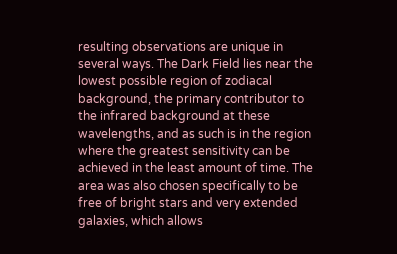resulting observations are unique in several ways. The Dark Field lies near the lowest possible region of zodiacal background, the primary contributor to the infrared background at these wavelengths, and as such is in the region where the greatest sensitivity can be achieved in the least amount of time. The area was also chosen specifically to be free of bright stars and very extended galaxies, which allows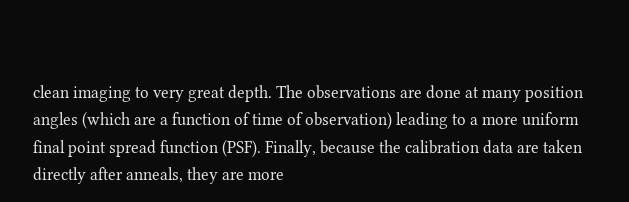clean imaging to very great depth. The observations are done at many position angles (which are a function of time of observation) leading to a more uniform final point spread function (PSF). Finally, because the calibration data are taken directly after anneals, they are more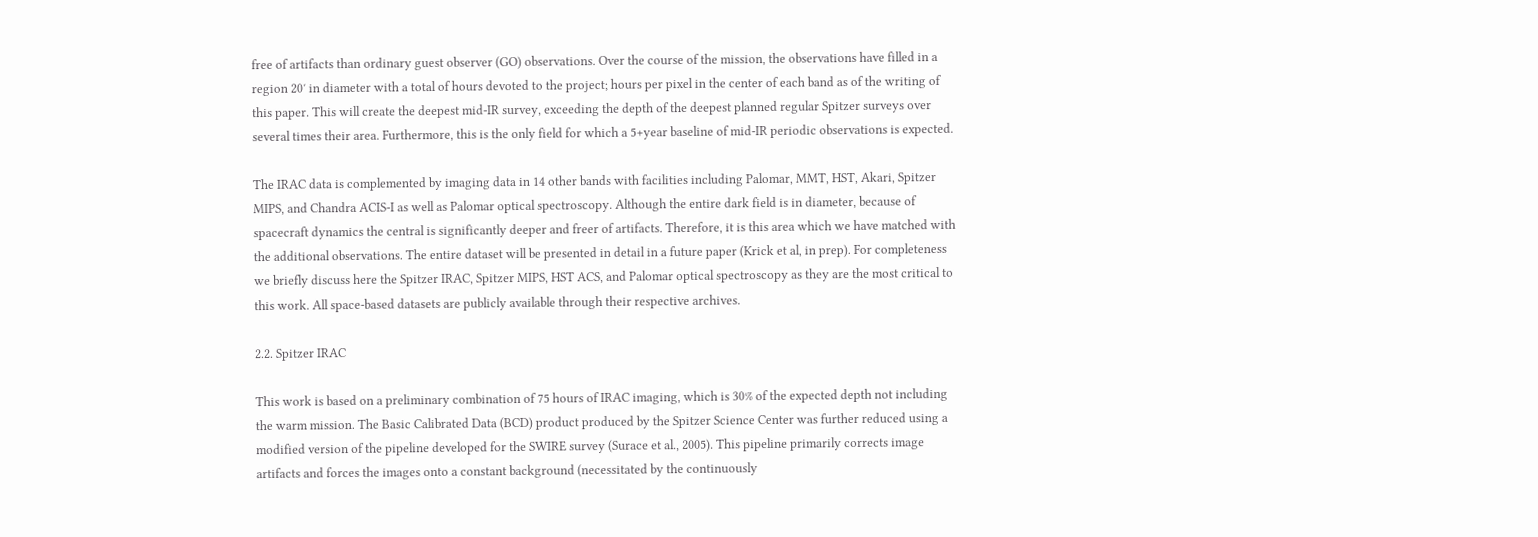free of artifacts than ordinary guest observer (GO) observations. Over the course of the mission, the observations have filled in a region 20′ in diameter with a total of hours devoted to the project; hours per pixel in the center of each band as of the writing of this paper. This will create the deepest mid-IR survey, exceeding the depth of the deepest planned regular Spitzer surveys over several times their area. Furthermore, this is the only field for which a 5+year baseline of mid-IR periodic observations is expected.

The IRAC data is complemented by imaging data in 14 other bands with facilities including Palomar, MMT, HST, Akari, Spitzer MIPS, and Chandra ACIS-I as well as Palomar optical spectroscopy. Although the entire dark field is in diameter, because of spacecraft dynamics the central is significantly deeper and freer of artifacts. Therefore, it is this area which we have matched with the additional observations. The entire dataset will be presented in detail in a future paper (Krick et al, in prep). For completeness we briefly discuss here the Spitzer IRAC, Spitzer MIPS, HST ACS, and Palomar optical spectroscopy as they are the most critical to this work. All space-based datasets are publicly available through their respective archives.

2.2. Spitzer IRAC

This work is based on a preliminary combination of 75 hours of IRAC imaging, which is 30% of the expected depth not including the warm mission. The Basic Calibrated Data (BCD) product produced by the Spitzer Science Center was further reduced using a modified version of the pipeline developed for the SWIRE survey (Surace et al., 2005). This pipeline primarily corrects image artifacts and forces the images onto a constant background (necessitated by the continuously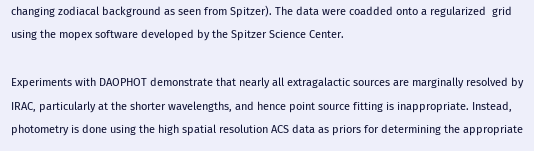changing zodiacal background as seen from Spitzer). The data were coadded onto a regularized  grid using the mopex software developed by the Spitzer Science Center.

Experiments with DAOPHOT demonstrate that nearly all extragalactic sources are marginally resolved by IRAC, particularly at the shorter wavelengths, and hence point source fitting is inappropriate. Instead, photometry is done using the high spatial resolution ACS data as priors for determining the appropriate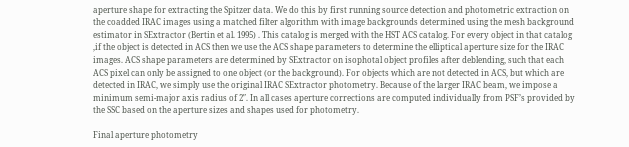aperture shape for extracting the Spitzer data. We do this by first running source detection and photometric extraction on the coadded IRAC images using a matched filter algorithm with image backgrounds determined using the mesh background estimator in SExtractor (Bertin et al. 1995) . This catalog is merged with the HST ACS catalog. For every object in that catalog ,if the object is detected in ACS then we use the ACS shape parameters to determine the elliptical aperture size for the IRAC images. ACS shape parameters are determined by SExtractor on isophotal object profiles after deblending, such that each ACS pixel can only be assigned to one object (or the background). For objects which are not detected in ACS, but which are detected in IRAC, we simply use the original IRAC SExtractor photometry. Because of the larger IRAC beam, we impose a minimum semi-major axis radius of 2″. In all cases aperture corrections are computed individually from PSF’s provided by the SSC based on the aperture sizes and shapes used for photometry.

Final aperture photometry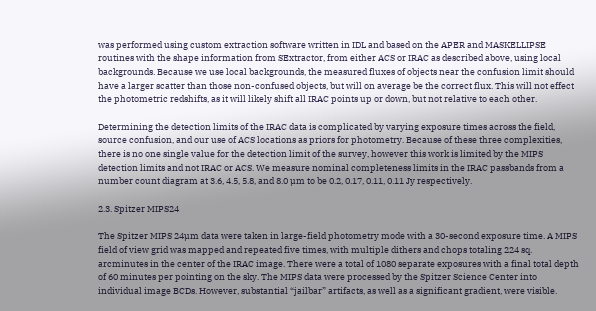was performed using custom extraction software written in IDL and based on the APER and MASKELLIPSE routines with the shape information from SExtractor, from either ACS or IRAC as described above, using local backgrounds. Because we use local backgrounds, the measured fluxes of objects near the confusion limit should have a larger scatter than those non-confused objects, but will on average be the correct flux. This will not effect the photometric redshifts, as it will likely shift all IRAC points up or down, but not relative to each other.

Determining the detection limits of the IRAC data is complicated by varying exposure times across the field, source confusion, and our use of ACS locations as priors for photometry. Because of these three complexities, there is no one single value for the detection limit of the survey, however this work is limited by the MIPS detection limits and not IRAC or ACS. We measure nominal completeness limits in the IRAC passbands from a number count diagram at 3.6, 4.5, 5.8, and 8.0 µm to be 0.2, 0.17, 0.11, 0.11 Jy respectively.

2.3. Spitzer MIPS24

The Spitzer MIPS 24µm data were taken in large-field photometry mode with a 30-second exposure time. A MIPS field of view grid was mapped and repeated five times, with multiple dithers and chops totaling 224 sq. arcminutes in the center of the IRAC image. There were a total of 1080 separate exposures with a final total depth of 60 minutes per pointing on the sky. The MIPS data were processed by the Spitzer Science Center into individual image BCDs. However, substantial “jailbar” artifacts, as well as a significant gradient, were visible.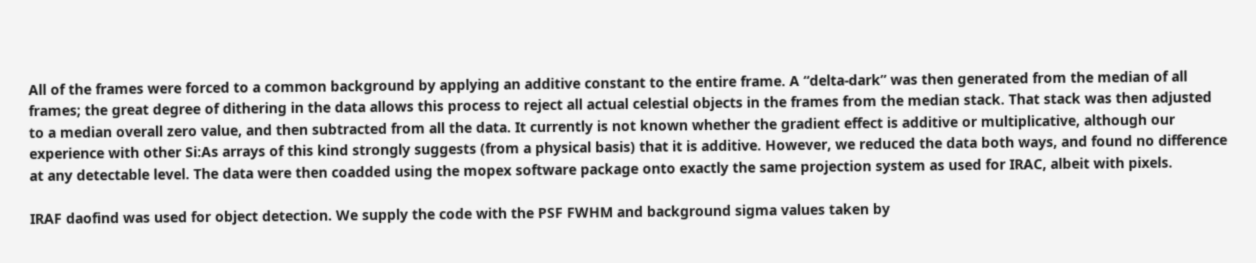All of the frames were forced to a common background by applying an additive constant to the entire frame. A “delta-dark” was then generated from the median of all frames; the great degree of dithering in the data allows this process to reject all actual celestial objects in the frames from the median stack. That stack was then adjusted to a median overall zero value, and then subtracted from all the data. It currently is not known whether the gradient effect is additive or multiplicative, although our experience with other Si:As arrays of this kind strongly suggests (from a physical basis) that it is additive. However, we reduced the data both ways, and found no difference at any detectable level. The data were then coadded using the mopex software package onto exactly the same projection system as used for IRAC, albeit with pixels.

IRAF daofind was used for object detection. We supply the code with the PSF FWHM and background sigma values taken by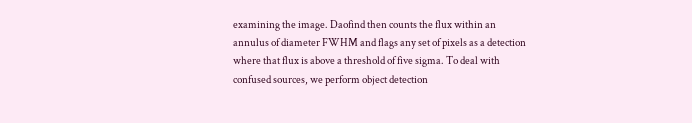examining the image. Daofind then counts the flux within an annulus of diameter FWHM and flags any set of pixels as a detection where that flux is above a threshold of five sigma. To deal with confused sources, we perform object detection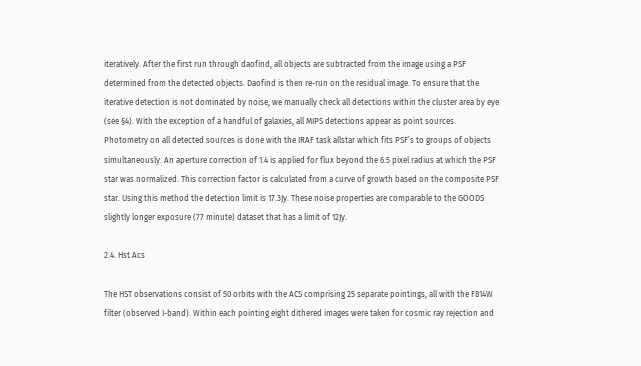iteratively. After the first run through daofind, all objects are subtracted from the image using a PSF determined from the detected objects. Daofind is then re-run on the residual image. To ensure that the iterative detection is not dominated by noise, we manually check all detections within the cluster area by eye (see §4). With the exception of a handful of galaxies, all MIPS detections appear as point sources. Photometry on all detected sources is done with the IRAF task allstar which fits PSF’s to groups of objects simultaneously. An aperture correction of 1.4 is applied for flux beyond the 6.5 pixel radius at which the PSF star was normalized. This correction factor is calculated from a curve of growth based on the composite PSF star. Using this method the detection limit is 17.3Jy. These noise properties are comparable to the GOODS slightly longer exposure (77 minute) dataset that has a limit of 12Jy.

2.4. Hst Acs

The HST observations consist of 50 orbits with the ACS comprising 25 separate pointings, all with the F814W filter (observed I-band). Within each pointing eight dithered images were taken for cosmic ray rejection and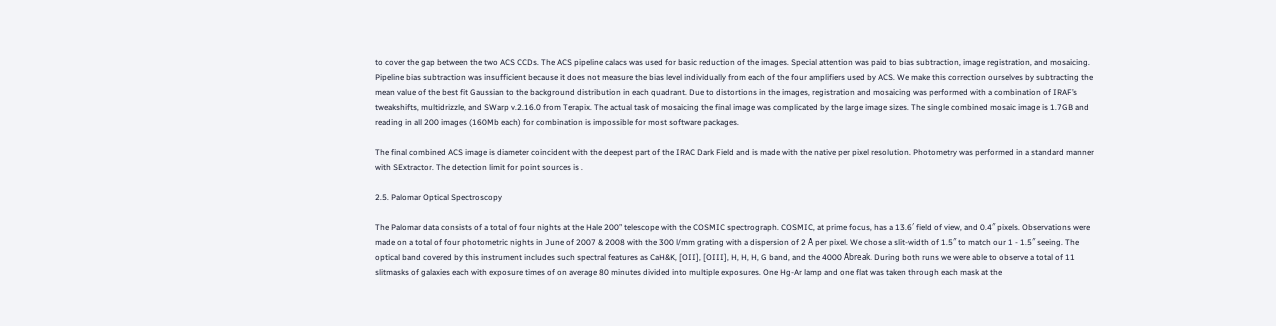to cover the gap between the two ACS CCDs. The ACS pipeline calacs was used for basic reduction of the images. Special attention was paid to bias subtraction, image registration, and mosaicing. Pipeline bias subtraction was insufficient because it does not measure the bias level individually from each of the four amplifiers used by ACS. We make this correction ourselves by subtracting the mean value of the best fit Gaussian to the background distribution in each quadrant. Due to distortions in the images, registration and mosaicing was performed with a combination of IRAF’s tweakshifts, multidrizzle, and SWarp v.2.16.0 from Terapix. The actual task of mosaicing the final image was complicated by the large image sizes. The single combined mosaic image is 1.7GB and reading in all 200 images (160Mb each) for combination is impossible for most software packages.

The final combined ACS image is diameter coincident with the deepest part of the IRAC Dark Field and is made with the native per pixel resolution. Photometry was performed in a standard manner with SExtractor. The detection limit for point sources is .

2.5. Palomar Optical Spectroscopy

The Palomar data consists of a total of four nights at the Hale 200” telescope with the COSMIC spectrograph. COSMIC, at prime focus, has a 13.6′ field of view, and 0.4″ pixels. Observations were made on a total of four photometric nights in June of 2007 & 2008 with the 300 l/mm grating with a dispersion of 2 Å per pixel. We chose a slit-width of 1.5″ to match our 1 - 1.5″ seeing. The optical band covered by this instrument includes such spectral features as CaH&K, [OII], [OIII], H, H, H, G band, and the 4000 Åbreak. During both runs we were able to observe a total of 11 slitmasks of galaxies each with exposure times of on average 80 minutes divided into multiple exposures. One Hg-Ar lamp and one flat was taken through each mask at the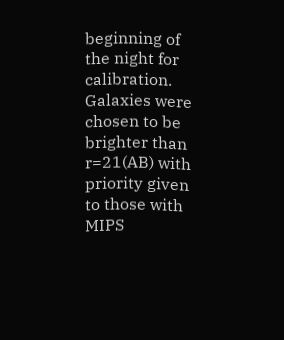beginning of the night for calibration. Galaxies were chosen to be brighter than r=21(AB) with priority given to those with MIPS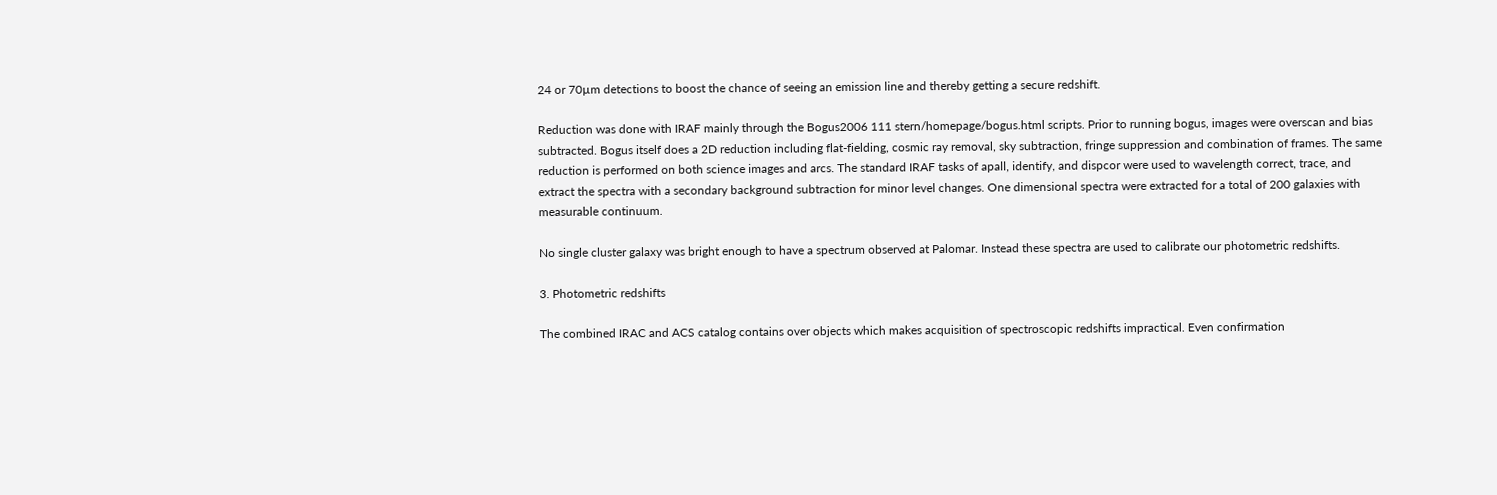24 or 70µm detections to boost the chance of seeing an emission line and thereby getting a secure redshift.

Reduction was done with IRAF mainly through the Bogus2006 111 stern/homepage/bogus.html scripts. Prior to running bogus, images were overscan and bias subtracted. Bogus itself does a 2D reduction including flat-fielding, cosmic ray removal, sky subtraction, fringe suppression and combination of frames. The same reduction is performed on both science images and arcs. The standard IRAF tasks of apall, identify, and dispcor were used to wavelength correct, trace, and extract the spectra with a secondary background subtraction for minor level changes. One dimensional spectra were extracted for a total of 200 galaxies with measurable continuum.

No single cluster galaxy was bright enough to have a spectrum observed at Palomar. Instead these spectra are used to calibrate our photometric redshifts.

3. Photometric redshifts

The combined IRAC and ACS catalog contains over objects which makes acquisition of spectroscopic redshifts impractical. Even confirmation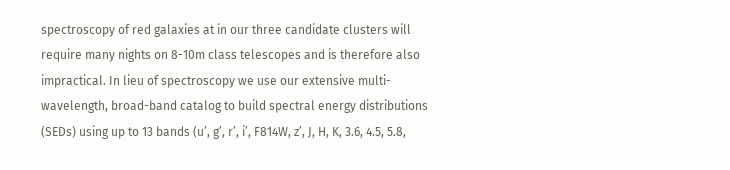spectroscopy of red galaxies at in our three candidate clusters will require many nights on 8-10m class telescopes and is therefore also impractical. In lieu of spectroscopy we use our extensive multi-wavelength, broad-band catalog to build spectral energy distributions (SEDs) using up to 13 bands (u’, g’, r’, i’, F814W, z’, J, H, K, 3.6, 4.5, 5.8,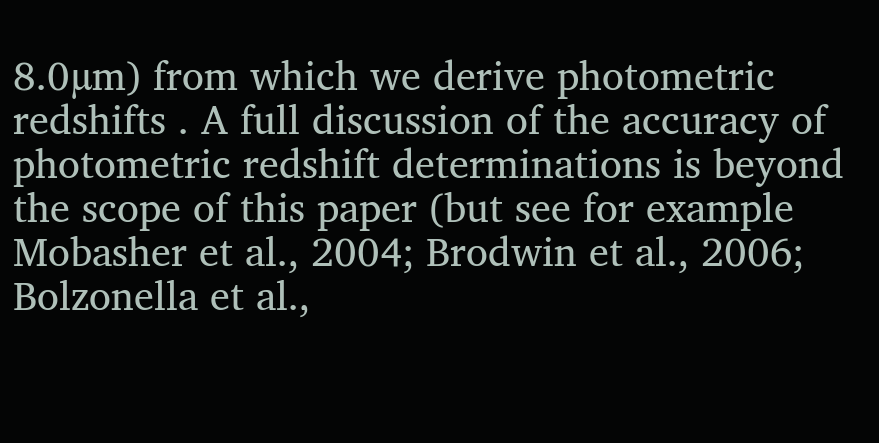8.0µm) from which we derive photometric redshifts . A full discussion of the accuracy of photometric redshift determinations is beyond the scope of this paper (but see for example Mobasher et al., 2004; Brodwin et al., 2006; Bolzonella et al.,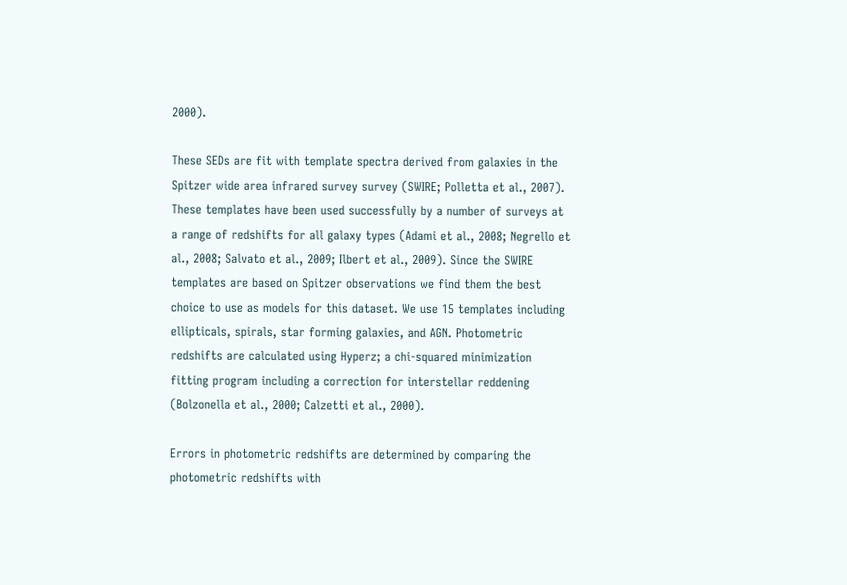2000).

These SEDs are fit with template spectra derived from galaxies in the Spitzer wide area infrared survey survey (SWIRE; Polletta et al., 2007). These templates have been used successfully by a number of surveys at a range of redshifts for all galaxy types (Adami et al., 2008; Negrello et al., 2008; Salvato et al., 2009; Ilbert et al., 2009). Since the SWIRE templates are based on Spitzer observations we find them the best choice to use as models for this dataset. We use 15 templates including ellipticals, spirals, star forming galaxies, and AGN. Photometric redshifts are calculated using Hyperz; a chi-squared minimization fitting program including a correction for interstellar reddening (Bolzonella et al., 2000; Calzetti et al., 2000).

Errors in photometric redshifts are determined by comparing the photometric redshifts with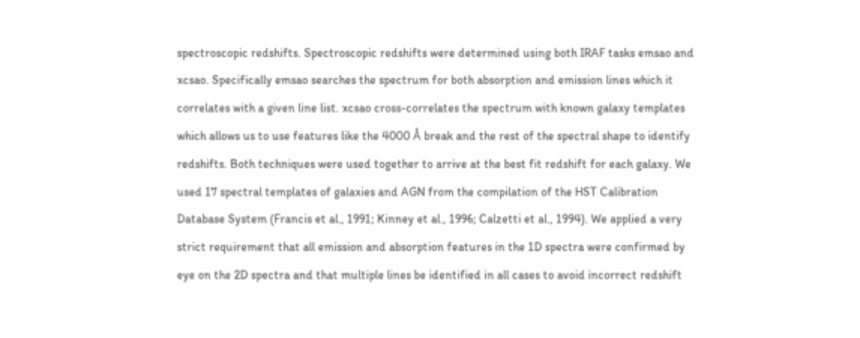spectroscopic redshifts. Spectroscopic redshifts were determined using both IRAF tasks emsao and xcsao. Specifically emsao searches the spectrum for both absorption and emission lines which it correlates with a given line list. xcsao cross-correlates the spectrum with known galaxy templates which allows us to use features like the 4000 Å break and the rest of the spectral shape to identify redshifts. Both techniques were used together to arrive at the best fit redshift for each galaxy. We used 17 spectral templates of galaxies and AGN from the compilation of the HST Calibration Database System (Francis et al., 1991; Kinney et al., 1996; Calzetti et al., 1994). We applied a very strict requirement that all emission and absorption features in the 1D spectra were confirmed by eye on the 2D spectra and that multiple lines be identified in all cases to avoid incorrect redshift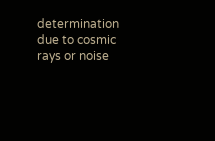determination due to cosmic rays or noise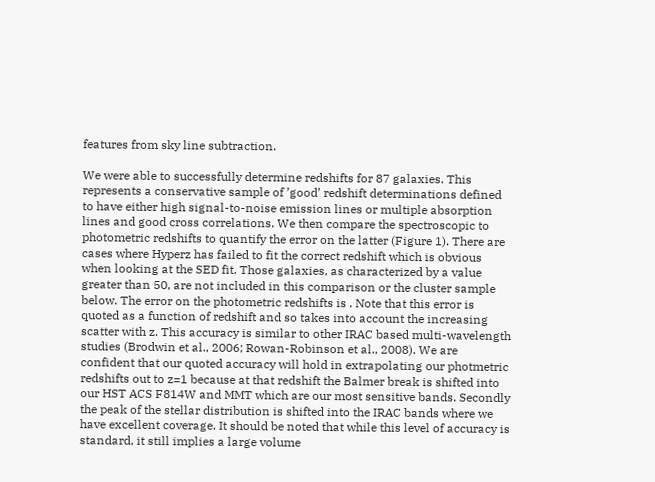features from sky line subtraction.

We were able to successfully determine redshifts for 87 galaxies. This represents a conservative sample of ’good’ redshift determinations defined to have either high signal-to-noise emission lines or multiple absorption lines and good cross correlations. We then compare the spectroscopic to photometric redshifts to quantify the error on the latter (Figure 1). There are cases where Hyperz has failed to fit the correct redshift which is obvious when looking at the SED fit. Those galaxies, as characterized by a value greater than 50, are not included in this comparison or the cluster sample below. The error on the photometric redshifts is . Note that this error is quoted as a function of redshift and so takes into account the increasing scatter with z. This accuracy is similar to other IRAC based multi-wavelength studies (Brodwin et al., 2006; Rowan-Robinson et al., 2008). We are confident that our quoted accuracy will hold in extrapolating our photmetric redshifts out to z=1 because at that redshift the Balmer break is shifted into our HST ACS F814W and MMT which are our most sensitive bands. Secondly the peak of the stellar distribution is shifted into the IRAC bands where we have excellent coverage. It should be noted that while this level of accuracy is standard, it still implies a large volume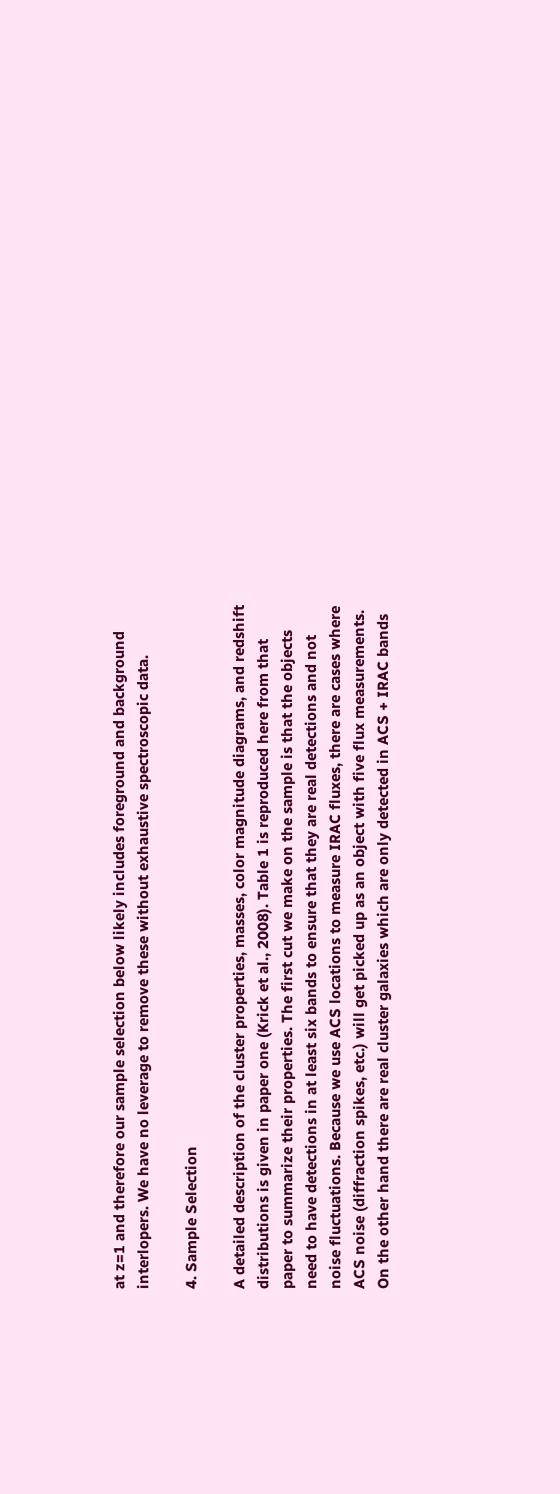at z=1 and therefore our sample selection below likely includes foreground and background interlopers. We have no leverage to remove these without exhaustive spectroscopic data.

4. Sample Selection

A detailed description of the cluster properties, masses, color magnitude diagrams, and redshift distributions is given in paper one (Krick et al., 2008). Table 1 is reproduced here from that paper to summarize their properties. The first cut we make on the sample is that the objects need to have detections in at least six bands to ensure that they are real detections and not noise fluctuations. Because we use ACS locations to measure IRAC fluxes, there are cases where ACS noise (diffraction spikes, etc.) will get picked up as an object with five flux measurements. On the other hand there are real cluster galaxies which are only detected in ACS + IRAC bands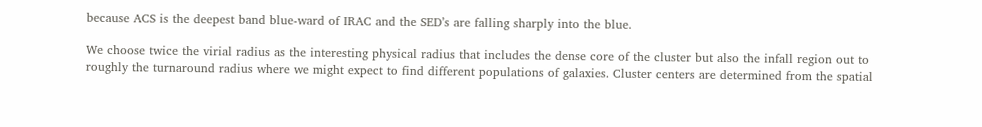because ACS is the deepest band blue-ward of IRAC and the SED’s are falling sharply into the blue.

We choose twice the virial radius as the interesting physical radius that includes the dense core of the cluster but also the infall region out to roughly the turnaround radius where we might expect to find different populations of galaxies. Cluster centers are determined from the spatial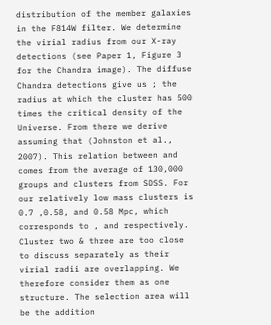distribution of the member galaxies in the F814W filter. We determine the virial radius from our X-ray detections (see Paper 1, Figure 3 for the Chandra image). The diffuse Chandra detections give us ; the radius at which the cluster has 500 times the critical density of the Universe. From there we derive assuming that (Johnston et al., 2007). This relation between and comes from the average of 130,000 groups and clusters from SDSS. For our relatively low mass clusters is 0.7 ,0.58, and 0.58 Mpc, which corresponds to , and respectively. Cluster two & three are too close to discuss separately as their virial radii are overlapping. We therefore consider them as one structure. The selection area will be the addition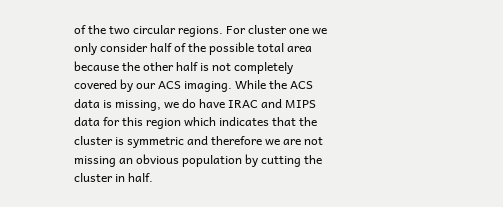of the two circular regions. For cluster one we only consider half of the possible total area because the other half is not completely covered by our ACS imaging. While the ACS data is missing, we do have IRAC and MIPS data for this region which indicates that the cluster is symmetric and therefore we are not missing an obvious population by cutting the cluster in half.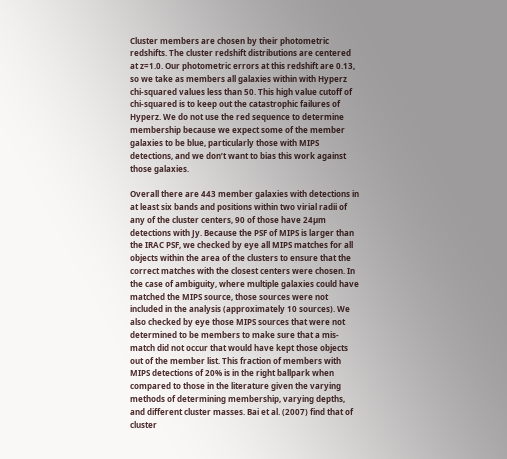Cluster members are chosen by their photometric redshifts. The cluster redshift distributions are centered at z=1.0. Our photometric errors at this redshift are 0.13, so we take as members all galaxies within with Hyperz chi-squared values less than 50. This high value cutoff of chi-squared is to keep out the catastrophic failures of Hyperz. We do not use the red sequence to determine membership because we expect some of the member galaxies to be blue, particularly those with MIPS detections, and we don’t want to bias this work against those galaxies.

Overall there are 443 member galaxies with detections in at least six bands and positions within two virial radii of any of the cluster centers, 90 of those have 24µm detections with Jy. Because the PSF of MIPS is larger than the IRAC PSF, we checked by eye all MIPS matches for all objects within the area of the clusters to ensure that the correct matches with the closest centers were chosen. In the case of ambiguity, where multiple galaxies could have matched the MIPS source, those sources were not included in the analysis (approximately 10 sources). We also checked by eye those MIPS sources that were not determined to be members to make sure that a mis-match did not occur that would have kept those objects out of the member list. This fraction of members with MIPS detections of 20% is in the right ballpark when compared to those in the literature given the varying methods of determining membership, varying depths, and different cluster masses. Bai et al. (2007) find that of cluster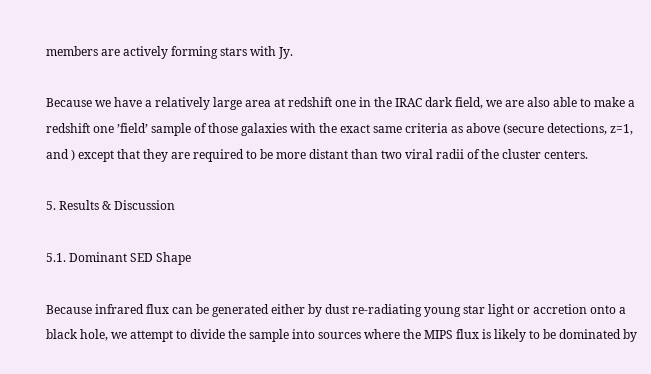members are actively forming stars with Jy.

Because we have a relatively large area at redshift one in the IRAC dark field, we are also able to make a redshift one ’field’ sample of those galaxies with the exact same criteria as above (secure detections, z=1, and ) except that they are required to be more distant than two viral radii of the cluster centers.

5. Results & Discussion

5.1. Dominant SED Shape

Because infrared flux can be generated either by dust re-radiating young star light or accretion onto a black hole, we attempt to divide the sample into sources where the MIPS flux is likely to be dominated by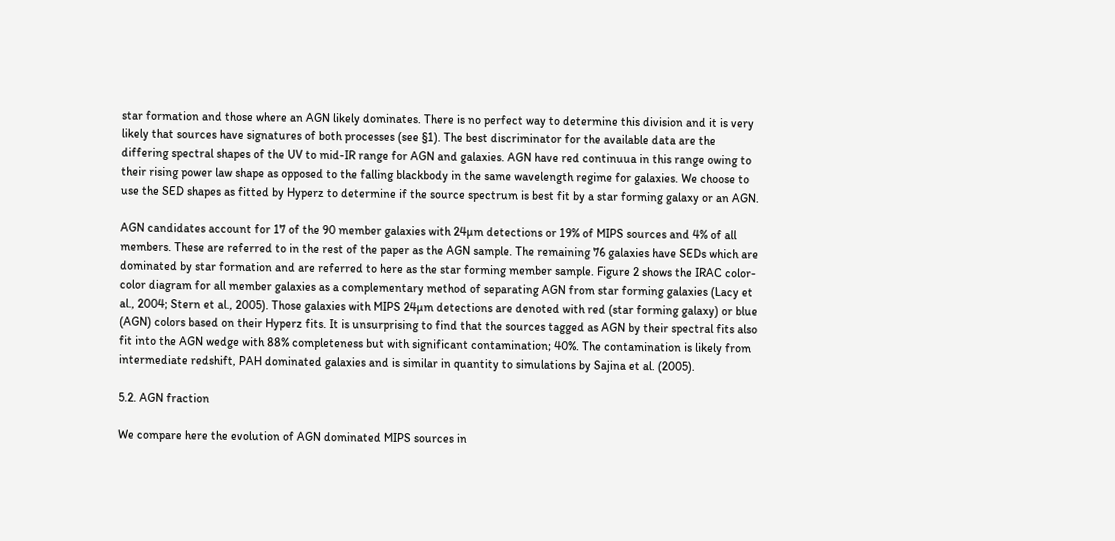star formation and those where an AGN likely dominates. There is no perfect way to determine this division and it is very likely that sources have signatures of both processes (see §1). The best discriminator for the available data are the differing spectral shapes of the UV to mid-IR range for AGN and galaxies. AGN have red continuua in this range owing to their rising power law shape as opposed to the falling blackbody in the same wavelength regime for galaxies. We choose to use the SED shapes as fitted by Hyperz to determine if the source spectrum is best fit by a star forming galaxy or an AGN.

AGN candidates account for 17 of the 90 member galaxies with 24µm detections or 19% of MIPS sources and 4% of all members. These are referred to in the rest of the paper as the AGN sample. The remaining 76 galaxies have SEDs which are dominated by star formation and are referred to here as the star forming member sample. Figure 2 shows the IRAC color-color diagram for all member galaxies as a complementary method of separating AGN from star forming galaxies (Lacy et al., 2004; Stern et al., 2005). Those galaxies with MIPS 24µm detections are denoted with red (star forming galaxy) or blue (AGN) colors based on their Hyperz fits. It is unsurprising to find that the sources tagged as AGN by their spectral fits also fit into the AGN wedge with 88% completeness but with significant contamination; 40%. The contamination is likely from intermediate redshift, PAH dominated galaxies and is similar in quantity to simulations by Sajina et al. (2005).

5.2. AGN fraction

We compare here the evolution of AGN dominated MIPS sources in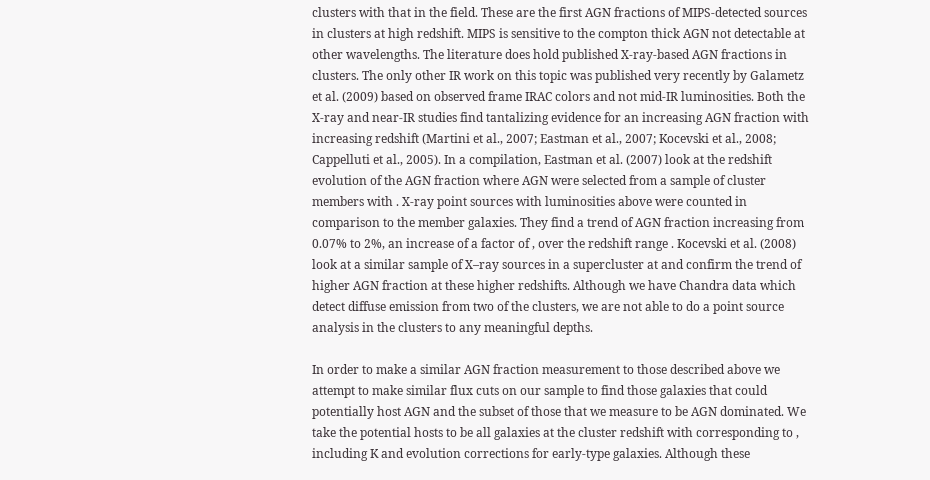clusters with that in the field. These are the first AGN fractions of MIPS-detected sources in clusters at high redshift. MIPS is sensitive to the compton thick AGN not detectable at other wavelengths. The literature does hold published X-ray-based AGN fractions in clusters. The only other IR work on this topic was published very recently by Galametz et al. (2009) based on observed frame IRAC colors and not mid-IR luminosities. Both the X-ray and near-IR studies find tantalizing evidence for an increasing AGN fraction with increasing redshift (Martini et al., 2007; Eastman et al., 2007; Kocevski et al., 2008; Cappelluti et al., 2005). In a compilation, Eastman et al. (2007) look at the redshift evolution of the AGN fraction where AGN were selected from a sample of cluster members with . X-ray point sources with luminosities above were counted in comparison to the member galaxies. They find a trend of AGN fraction increasing from 0.07% to 2%, an increase of a factor of , over the redshift range . Kocevski et al. (2008) look at a similar sample of X–ray sources in a supercluster at and confirm the trend of higher AGN fraction at these higher redshifts. Although we have Chandra data which detect diffuse emission from two of the clusters, we are not able to do a point source analysis in the clusters to any meaningful depths.

In order to make a similar AGN fraction measurement to those described above we attempt to make similar flux cuts on our sample to find those galaxies that could potentially host AGN and the subset of those that we measure to be AGN dominated. We take the potential hosts to be all galaxies at the cluster redshift with corresponding to , including K and evolution corrections for early-type galaxies. Although these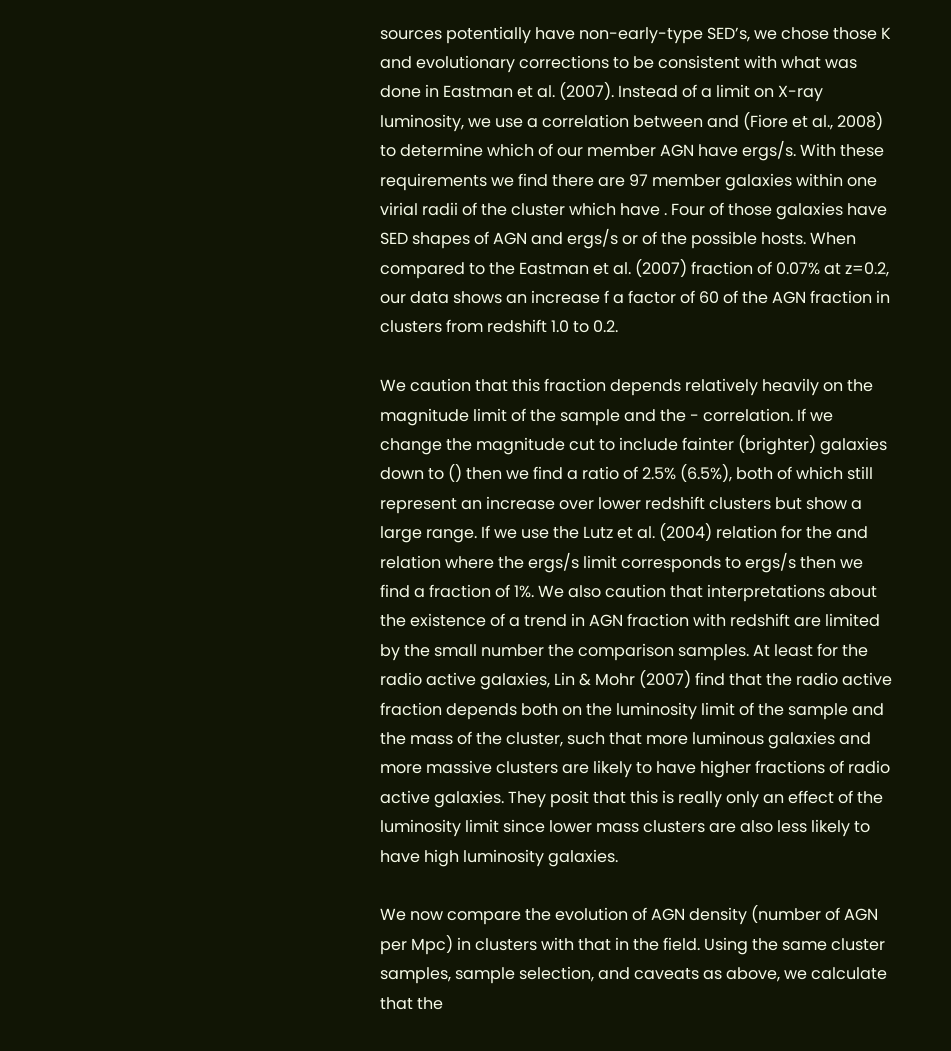sources potentially have non-early-type SED’s, we chose those K and evolutionary corrections to be consistent with what was done in Eastman et al. (2007). Instead of a limit on X-ray luminosity, we use a correlation between and (Fiore et al., 2008) to determine which of our member AGN have ergs/s. With these requirements we find there are 97 member galaxies within one virial radii of the cluster which have . Four of those galaxies have SED shapes of AGN and ergs/s or of the possible hosts. When compared to the Eastman et al. (2007) fraction of 0.07% at z=0.2, our data shows an increase f a factor of 60 of the AGN fraction in clusters from redshift 1.0 to 0.2.

We caution that this fraction depends relatively heavily on the magnitude limit of the sample and the - correlation. If we change the magnitude cut to include fainter (brighter) galaxies down to () then we find a ratio of 2.5% (6.5%), both of which still represent an increase over lower redshift clusters but show a large range. If we use the Lutz et al. (2004) relation for the and relation where the ergs/s limit corresponds to ergs/s then we find a fraction of 1%. We also caution that interpretations about the existence of a trend in AGN fraction with redshift are limited by the small number the comparison samples. At least for the radio active galaxies, Lin & Mohr (2007) find that the radio active fraction depends both on the luminosity limit of the sample and the mass of the cluster, such that more luminous galaxies and more massive clusters are likely to have higher fractions of radio active galaxies. They posit that this is really only an effect of the luminosity limit since lower mass clusters are also less likely to have high luminosity galaxies.

We now compare the evolution of AGN density (number of AGN per Mpc) in clusters with that in the field. Using the same cluster samples, sample selection, and caveats as above, we calculate that the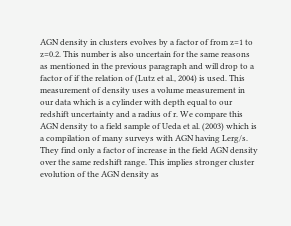AGN density in clusters evolves by a factor of from z=1 to z=0.2. This number is also uncertain for the same reasons as mentioned in the previous paragraph and will drop to a factor of if the relation of (Lutz et al., 2004) is used. This measurement of density uses a volume measurement in our data which is a cylinder with depth equal to our redshift uncertainty and a radius of r. We compare this AGN density to a field sample of Ueda et al. (2003) which is a compilation of many surveys with AGN having Lerg/s. They find only a factor of increase in the field AGN density over the same redshift range. This implies stronger cluster evolution of the AGN density as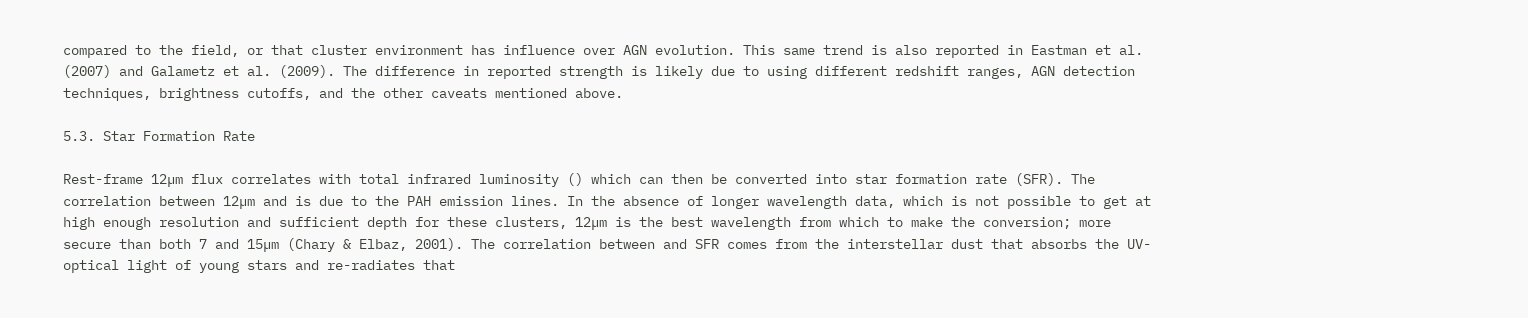compared to the field, or that cluster environment has influence over AGN evolution. This same trend is also reported in Eastman et al. (2007) and Galametz et al. (2009). The difference in reported strength is likely due to using different redshift ranges, AGN detection techniques, brightness cutoffs, and the other caveats mentioned above.

5.3. Star Formation Rate

Rest-frame 12µm flux correlates with total infrared luminosity () which can then be converted into star formation rate (SFR). The correlation between 12µm and is due to the PAH emission lines. In the absence of longer wavelength data, which is not possible to get at high enough resolution and sufficient depth for these clusters, 12µm is the best wavelength from which to make the conversion; more secure than both 7 and 15µm (Chary & Elbaz, 2001). The correlation between and SFR comes from the interstellar dust that absorbs the UV-optical light of young stars and re-radiates that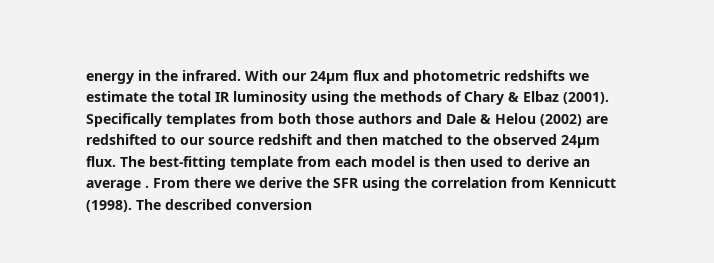energy in the infrared. With our 24µm flux and photometric redshifts we estimate the total IR luminosity using the methods of Chary & Elbaz (2001). Specifically templates from both those authors and Dale & Helou (2002) are redshifted to our source redshift and then matched to the observed 24µm flux. The best-fitting template from each model is then used to derive an average . From there we derive the SFR using the correlation from Kennicutt (1998). The described conversion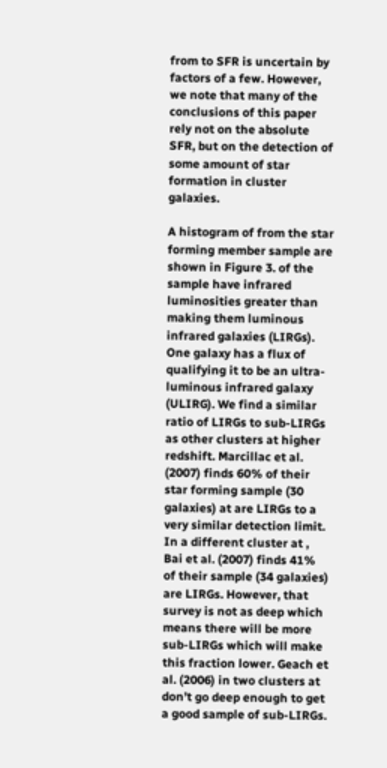from to SFR is uncertain by factors of a few. However, we note that many of the conclusions of this paper rely not on the absolute SFR, but on the detection of some amount of star formation in cluster galaxies.

A histogram of from the star forming member sample are shown in Figure 3. of the sample have infrared luminosities greater than making them luminous infrared galaxies (LIRGs). One galaxy has a flux of qualifying it to be an ultra-luminous infrared galaxy (ULIRG). We find a similar ratio of LIRGs to sub-LIRGs as other clusters at higher redshift. Marcillac et al. (2007) finds 60% of their star forming sample (30 galaxies) at are LIRGs to a very similar detection limit. In a different cluster at , Bai et al. (2007) finds 41% of their sample (34 galaxies) are LIRGs. However, that survey is not as deep which means there will be more sub-LIRGs which will make this fraction lower. Geach et al. (2006) in two clusters at don’t go deep enough to get a good sample of sub-LIRGs.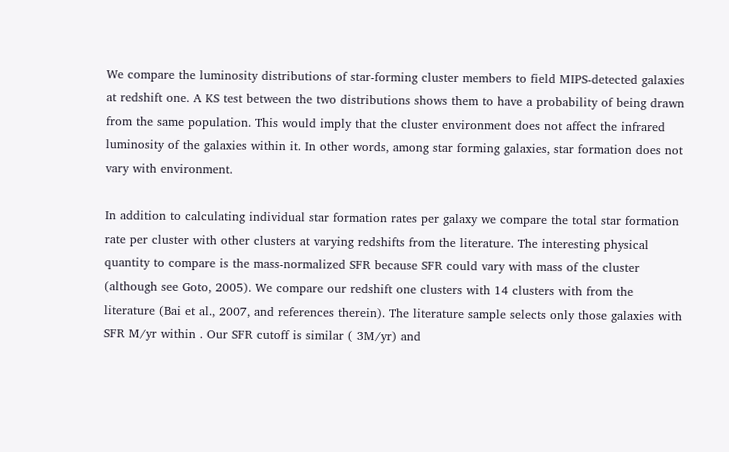We compare the luminosity distributions of star-forming cluster members to field MIPS-detected galaxies at redshift one. A KS test between the two distributions shows them to have a probability of being drawn from the same population. This would imply that the cluster environment does not affect the infrared luminosity of the galaxies within it. In other words, among star forming galaxies, star formation does not vary with environment.

In addition to calculating individual star formation rates per galaxy we compare the total star formation rate per cluster with other clusters at varying redshifts from the literature. The interesting physical quantity to compare is the mass-normalized SFR because SFR could vary with mass of the cluster (although see Goto, 2005). We compare our redshift one clusters with 14 clusters with from the literature (Bai et al., 2007, and references therein). The literature sample selects only those galaxies with SFR M/yr within . Our SFR cutoff is similar ( 3M/yr) and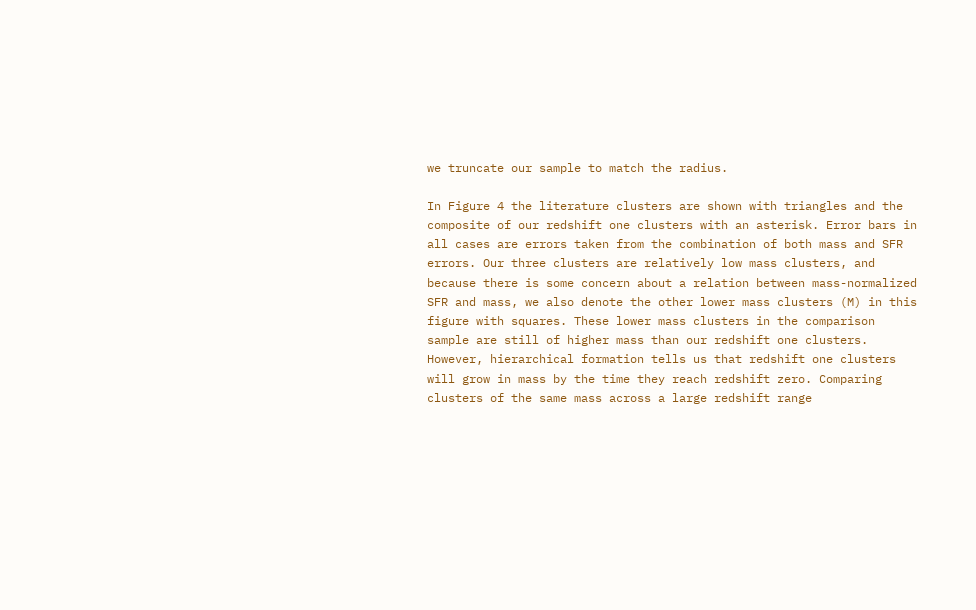we truncate our sample to match the radius.

In Figure 4 the literature clusters are shown with triangles and the composite of our redshift one clusters with an asterisk. Error bars in all cases are errors taken from the combination of both mass and SFR errors. Our three clusters are relatively low mass clusters, and because there is some concern about a relation between mass-normalized SFR and mass, we also denote the other lower mass clusters (M) in this figure with squares. These lower mass clusters in the comparison sample are still of higher mass than our redshift one clusters. However, hierarchical formation tells us that redshift one clusters will grow in mass by the time they reach redshift zero. Comparing clusters of the same mass across a large redshift range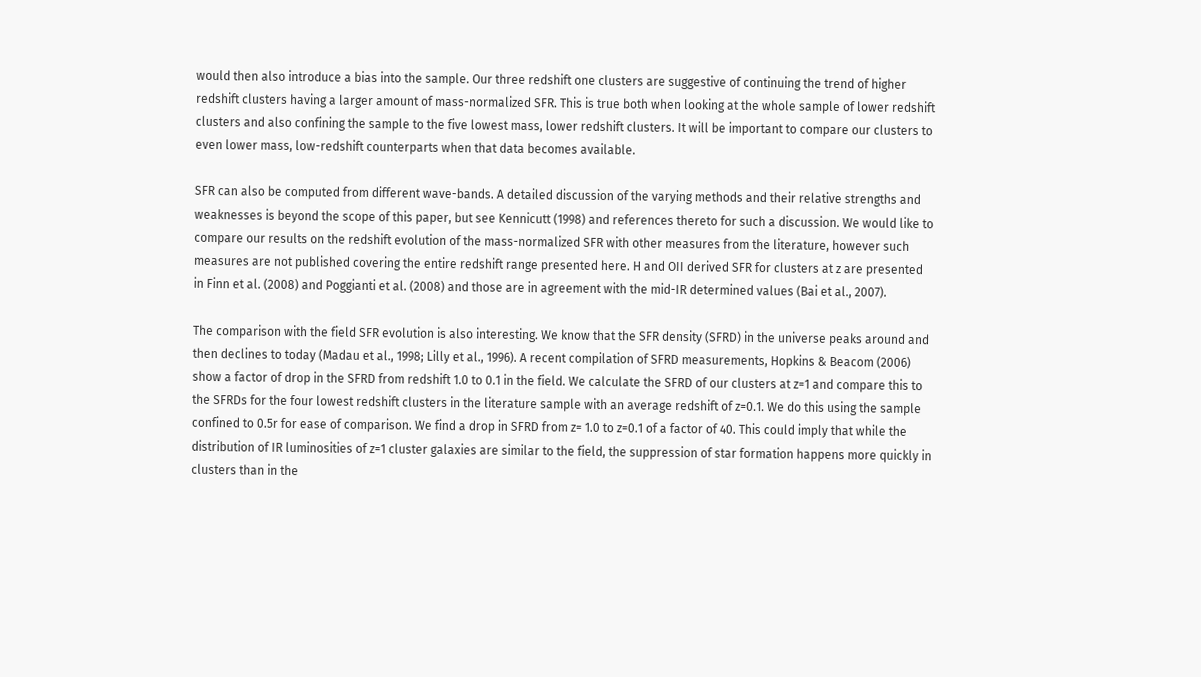would then also introduce a bias into the sample. Our three redshift one clusters are suggestive of continuing the trend of higher redshift clusters having a larger amount of mass-normalized SFR. This is true both when looking at the whole sample of lower redshift clusters and also confining the sample to the five lowest mass, lower redshift clusters. It will be important to compare our clusters to even lower mass, low-redshift counterparts when that data becomes available.

SFR can also be computed from different wave-bands. A detailed discussion of the varying methods and their relative strengths and weaknesses is beyond the scope of this paper, but see Kennicutt (1998) and references thereto for such a discussion. We would like to compare our results on the redshift evolution of the mass-normalized SFR with other measures from the literature, however such measures are not published covering the entire redshift range presented here. H and OII derived SFR for clusters at z are presented in Finn et al. (2008) and Poggianti et al. (2008) and those are in agreement with the mid-IR determined values (Bai et al., 2007).

The comparison with the field SFR evolution is also interesting. We know that the SFR density (SFRD) in the universe peaks around and then declines to today (Madau et al., 1998; Lilly et al., 1996). A recent compilation of SFRD measurements, Hopkins & Beacom (2006) show a factor of drop in the SFRD from redshift 1.0 to 0.1 in the field. We calculate the SFRD of our clusters at z=1 and compare this to the SFRDs for the four lowest redshift clusters in the literature sample with an average redshift of z=0.1. We do this using the sample confined to 0.5r for ease of comparison. We find a drop in SFRD from z= 1.0 to z=0.1 of a factor of 40. This could imply that while the distribution of IR luminosities of z=1 cluster galaxies are similar to the field, the suppression of star formation happens more quickly in clusters than in the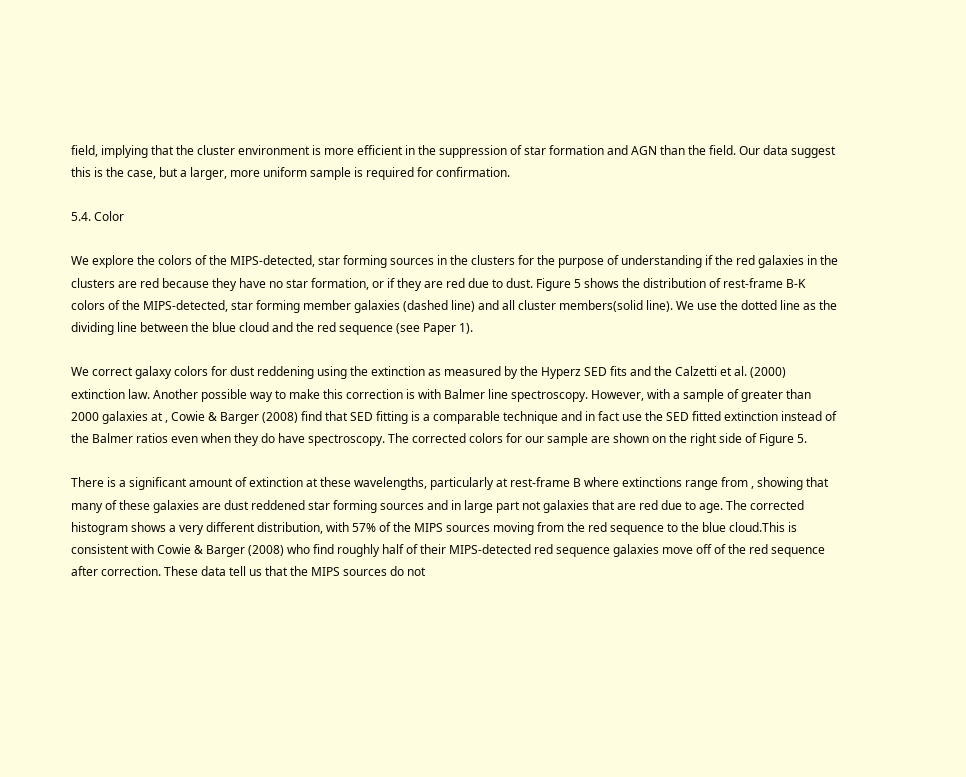field, implying that the cluster environment is more efficient in the suppression of star formation and AGN than the field. Our data suggest this is the case, but a larger, more uniform sample is required for confirmation.

5.4. Color

We explore the colors of the MIPS-detected, star forming sources in the clusters for the purpose of understanding if the red galaxies in the clusters are red because they have no star formation, or if they are red due to dust. Figure 5 shows the distribution of rest-frame B-K colors of the MIPS-detected, star forming member galaxies (dashed line) and all cluster members(solid line). We use the dotted line as the dividing line between the blue cloud and the red sequence (see Paper 1).

We correct galaxy colors for dust reddening using the extinction as measured by the Hyperz SED fits and the Calzetti et al. (2000) extinction law. Another possible way to make this correction is with Balmer line spectroscopy. However, with a sample of greater than 2000 galaxies at , Cowie & Barger (2008) find that SED fitting is a comparable technique and in fact use the SED fitted extinction instead of the Balmer ratios even when they do have spectroscopy. The corrected colors for our sample are shown on the right side of Figure 5.

There is a significant amount of extinction at these wavelengths, particularly at rest-frame B where extinctions range from , showing that many of these galaxies are dust reddened star forming sources and in large part not galaxies that are red due to age. The corrected histogram shows a very different distribution, with 57% of the MIPS sources moving from the red sequence to the blue cloud.This is consistent with Cowie & Barger (2008) who find roughly half of their MIPS-detected red sequence galaxies move off of the red sequence after correction. These data tell us that the MIPS sources do not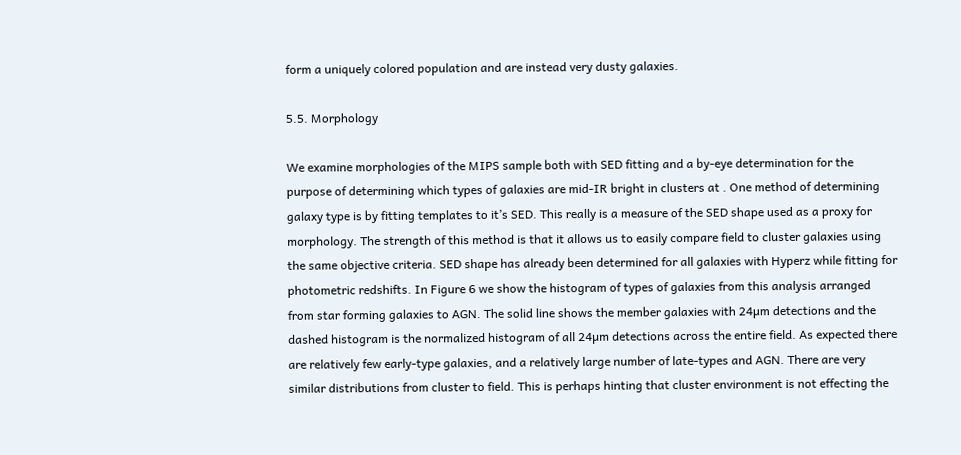form a uniquely colored population and are instead very dusty galaxies.

5.5. Morphology

We examine morphologies of the MIPS sample both with SED fitting and a by-eye determination for the purpose of determining which types of galaxies are mid-IR bright in clusters at . One method of determining galaxy type is by fitting templates to it’s SED. This really is a measure of the SED shape used as a proxy for morphology. The strength of this method is that it allows us to easily compare field to cluster galaxies using the same objective criteria. SED shape has already been determined for all galaxies with Hyperz while fitting for photometric redshifts. In Figure 6 we show the histogram of types of galaxies from this analysis arranged from star forming galaxies to AGN. The solid line shows the member galaxies with 24µm detections and the dashed histogram is the normalized histogram of all 24µm detections across the entire field. As expected there are relatively few early-type galaxies, and a relatively large number of late-types and AGN. There are very similar distributions from cluster to field. This is perhaps hinting that cluster environment is not effecting the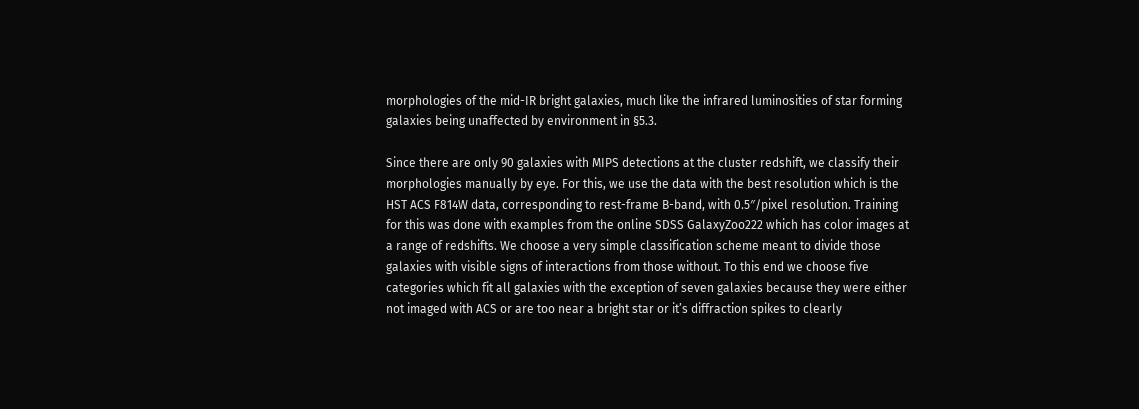morphologies of the mid-IR bright galaxies, much like the infrared luminosities of star forming galaxies being unaffected by environment in §5.3.

Since there are only 90 galaxies with MIPS detections at the cluster redshift, we classify their morphologies manually by eye. For this, we use the data with the best resolution which is the HST ACS F814W data, corresponding to rest-frame B-band, with 0.5″/pixel resolution. Training for this was done with examples from the online SDSS GalaxyZoo222 which has color images at a range of redshifts. We choose a very simple classification scheme meant to divide those galaxies with visible signs of interactions from those without. To this end we choose five categories which fit all galaxies with the exception of seven galaxies because they were either not imaged with ACS or are too near a bright star or it’s diffraction spikes to clearly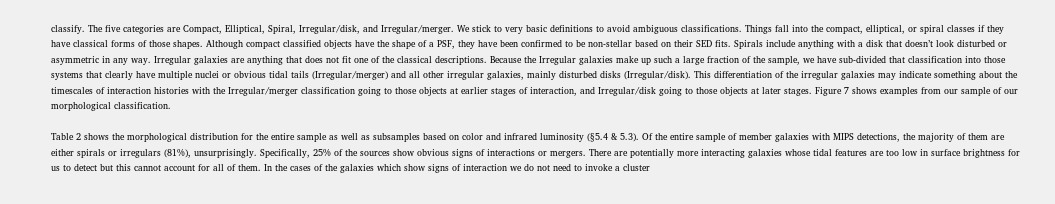classify. The five categories are Compact, Elliptical, Spiral, Irregular/disk, and Irregular/merger. We stick to very basic definitions to avoid ambiguous classifications. Things fall into the compact, elliptical, or spiral classes if they have classical forms of those shapes. Although compact classified objects have the shape of a PSF, they have been confirmed to be non-stellar based on their SED fits. Spirals include anything with a disk that doesn’t look disturbed or asymmetric in any way. Irregular galaxies are anything that does not fit one of the classical descriptions. Because the Irregular galaxies make up such a large fraction of the sample, we have sub-divided that classification into those systems that clearly have multiple nuclei or obvious tidal tails (Irregular/merger) and all other irregular galaxies, mainly disturbed disks (Irregular/disk). This differentiation of the irregular galaxies may indicate something about the timescales of interaction histories with the Irregular/merger classification going to those objects at earlier stages of interaction, and Irregular/disk going to those objects at later stages. Figure 7 shows examples from our sample of our morphological classification.

Table 2 shows the morphological distribution for the entire sample as well as subsamples based on color and infrared luminosity (§5.4 & 5.3). Of the entire sample of member galaxies with MIPS detections, the majority of them are either spirals or irregulars (81%), unsurprisingly. Specifically, 25% of the sources show obvious signs of interactions or mergers. There are potentially more interacting galaxies whose tidal features are too low in surface brightness for us to detect but this cannot account for all of them. In the cases of the galaxies which show signs of interaction we do not need to invoke a cluster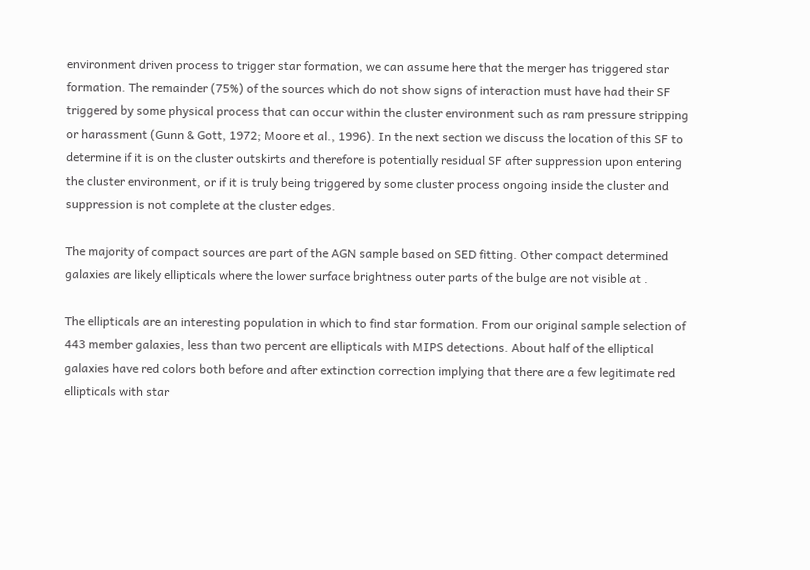environment driven process to trigger star formation, we can assume here that the merger has triggered star formation. The remainder (75%) of the sources which do not show signs of interaction must have had their SF triggered by some physical process that can occur within the cluster environment such as ram pressure stripping or harassment (Gunn & Gott, 1972; Moore et al., 1996). In the next section we discuss the location of this SF to determine if it is on the cluster outskirts and therefore is potentially residual SF after suppression upon entering the cluster environment, or if it is truly being triggered by some cluster process ongoing inside the cluster and suppression is not complete at the cluster edges.

The majority of compact sources are part of the AGN sample based on SED fitting. Other compact determined galaxies are likely ellipticals where the lower surface brightness outer parts of the bulge are not visible at .

The ellipticals are an interesting population in which to find star formation. From our original sample selection of 443 member galaxies, less than two percent are ellipticals with MIPS detections. About half of the elliptical galaxies have red colors both before and after extinction correction implying that there are a few legitimate red ellipticals with star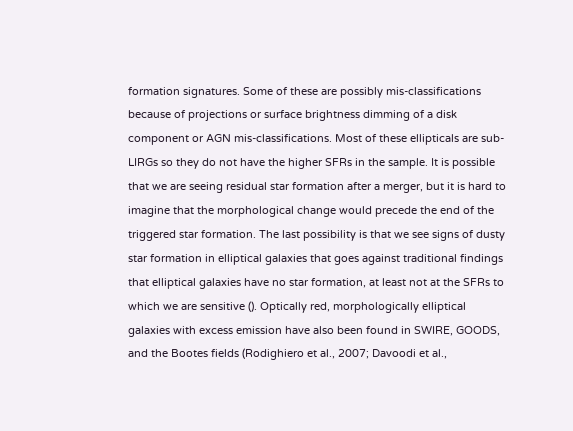formation signatures. Some of these are possibly mis-classifications because of projections or surface brightness dimming of a disk component or AGN mis-classifications. Most of these ellipticals are sub-LIRGs so they do not have the higher SFRs in the sample. It is possible that we are seeing residual star formation after a merger, but it is hard to imagine that the morphological change would precede the end of the triggered star formation. The last possibility is that we see signs of dusty star formation in elliptical galaxies that goes against traditional findings that elliptical galaxies have no star formation, at least not at the SFRs to which we are sensitive (). Optically red, morphologically elliptical galaxies with excess emission have also been found in SWIRE, GOODS, and the Bootes fields (Rodighiero et al., 2007; Davoodi et al.,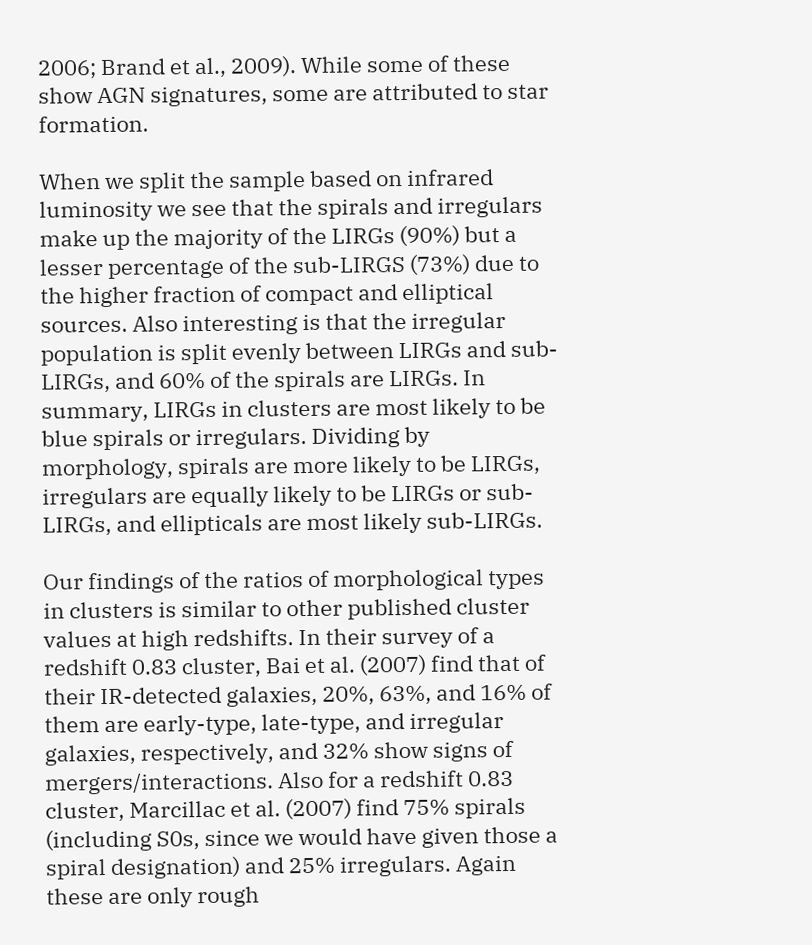2006; Brand et al., 2009). While some of these show AGN signatures, some are attributed to star formation.

When we split the sample based on infrared luminosity we see that the spirals and irregulars make up the majority of the LIRGs (90%) but a lesser percentage of the sub-LIRGS (73%) due to the higher fraction of compact and elliptical sources. Also interesting is that the irregular population is split evenly between LIRGs and sub-LIRGs, and 60% of the spirals are LIRGs. In summary, LIRGs in clusters are most likely to be blue spirals or irregulars. Dividing by morphology, spirals are more likely to be LIRGs, irregulars are equally likely to be LIRGs or sub-LIRGs, and ellipticals are most likely sub-LIRGs.

Our findings of the ratios of morphological types in clusters is similar to other published cluster values at high redshifts. In their survey of a redshift 0.83 cluster, Bai et al. (2007) find that of their IR-detected galaxies, 20%, 63%, and 16% of them are early-type, late-type, and irregular galaxies, respectively, and 32% show signs of mergers/interactions. Also for a redshift 0.83 cluster, Marcillac et al. (2007) find 75% spirals (including S0s, since we would have given those a spiral designation) and 25% irregulars. Again these are only rough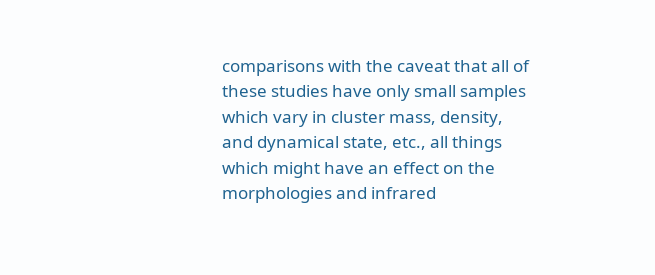comparisons with the caveat that all of these studies have only small samples which vary in cluster mass, density, and dynamical state, etc., all things which might have an effect on the morphologies and infrared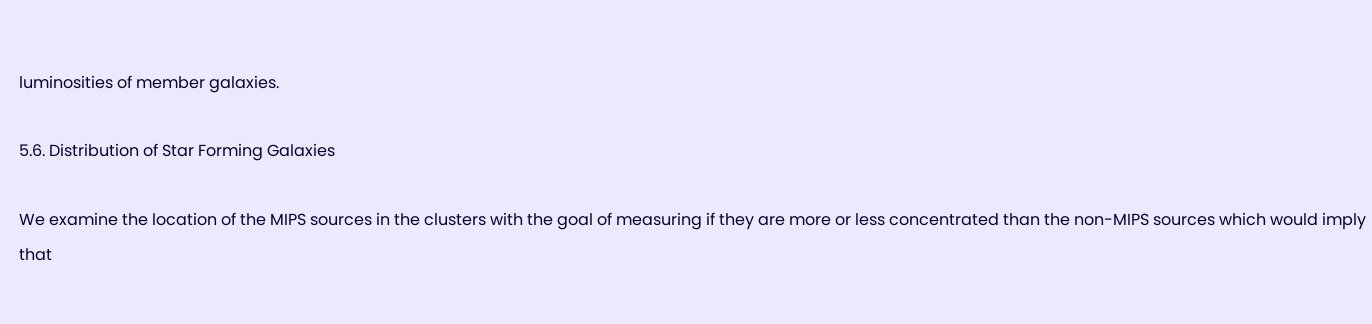luminosities of member galaxies.

5.6. Distribution of Star Forming Galaxies

We examine the location of the MIPS sources in the clusters with the goal of measuring if they are more or less concentrated than the non-MIPS sources which would imply that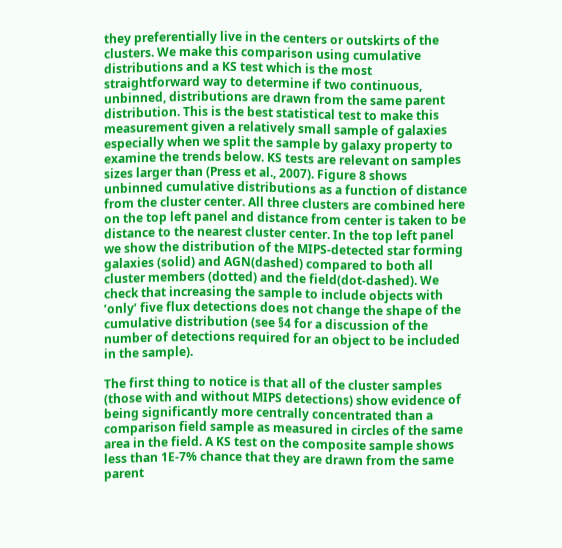they preferentially live in the centers or outskirts of the clusters. We make this comparison using cumulative distributions and a KS test which is the most straightforward way to determine if two continuous, unbinned, distributions are drawn from the same parent distribution. This is the best statistical test to make this measurement given a relatively small sample of galaxies especially when we split the sample by galaxy property to examine the trends below. KS tests are relevant on samples sizes larger than (Press et al., 2007). Figure 8 shows unbinned cumulative distributions as a function of distance from the cluster center. All three clusters are combined here on the top left panel and distance from center is taken to be distance to the nearest cluster center. In the top left panel we show the distribution of the MIPS-detected star forming galaxies (solid) and AGN(dashed) compared to both all cluster members (dotted) and the field(dot-dashed). We check that increasing the sample to include objects with ’only’ five flux detections does not change the shape of the cumulative distribution (see §4 for a discussion of the number of detections required for an object to be included in the sample).

The first thing to notice is that all of the cluster samples (those with and without MIPS detections) show evidence of being significantly more centrally concentrated than a comparison field sample as measured in circles of the same area in the field. A KS test on the composite sample shows less than 1E-7% chance that they are drawn from the same parent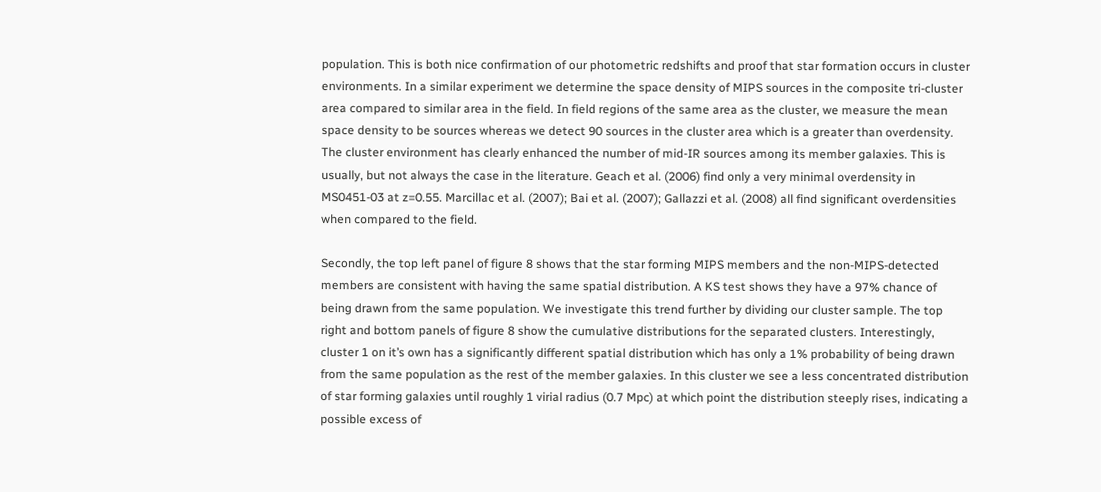population. This is both nice confirmation of our photometric redshifts and proof that star formation occurs in cluster environments. In a similar experiment we determine the space density of MIPS sources in the composite tri-cluster area compared to similar area in the field. In field regions of the same area as the cluster, we measure the mean space density to be sources whereas we detect 90 sources in the cluster area which is a greater than overdensity. The cluster environment has clearly enhanced the number of mid-IR sources among its member galaxies. This is usually, but not always the case in the literature. Geach et al. (2006) find only a very minimal overdensity in MS0451-03 at z=0.55. Marcillac et al. (2007); Bai et al. (2007); Gallazzi et al. (2008) all find significant overdensities when compared to the field.

Secondly, the top left panel of figure 8 shows that the star forming MIPS members and the non-MIPS-detected members are consistent with having the same spatial distribution. A KS test shows they have a 97% chance of being drawn from the same population. We investigate this trend further by dividing our cluster sample. The top right and bottom panels of figure 8 show the cumulative distributions for the separated clusters. Interestingly, cluster 1 on it’s own has a significantly different spatial distribution which has only a 1% probability of being drawn from the same population as the rest of the member galaxies. In this cluster we see a less concentrated distribution of star forming galaxies until roughly 1 virial radius (0.7 Mpc) at which point the distribution steeply rises, indicating a possible excess of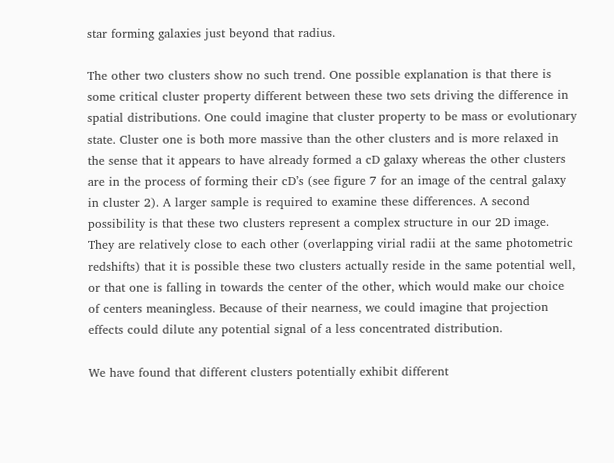star forming galaxies just beyond that radius.

The other two clusters show no such trend. One possible explanation is that there is some critical cluster property different between these two sets driving the difference in spatial distributions. One could imagine that cluster property to be mass or evolutionary state. Cluster one is both more massive than the other clusters and is more relaxed in the sense that it appears to have already formed a cD galaxy whereas the other clusters are in the process of forming their cD’s (see figure 7 for an image of the central galaxy in cluster 2). A larger sample is required to examine these differences. A second possibility is that these two clusters represent a complex structure in our 2D image. They are relatively close to each other (overlapping virial radii at the same photometric redshifts) that it is possible these two clusters actually reside in the same potential well, or that one is falling in towards the center of the other, which would make our choice of centers meaningless. Because of their nearness, we could imagine that projection effects could dilute any potential signal of a less concentrated distribution.

We have found that different clusters potentially exhibit different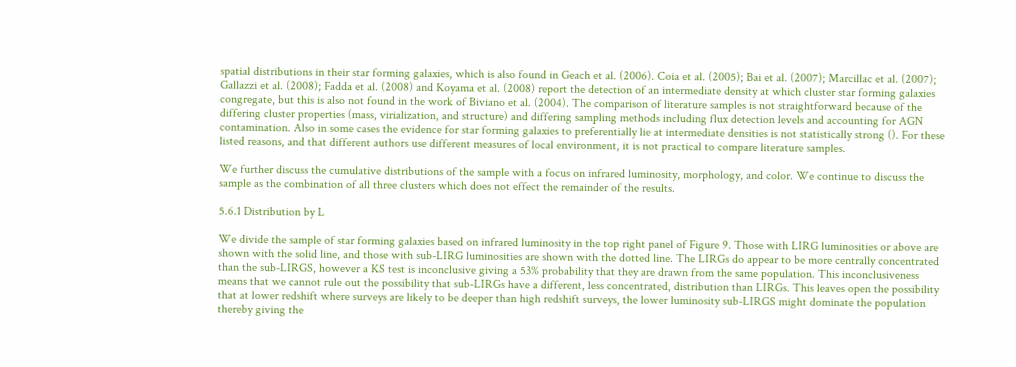spatial distributions in their star forming galaxies, which is also found in Geach et al. (2006). Coia et al. (2005); Bai et al. (2007); Marcillac et al. (2007); Gallazzi et al. (2008); Fadda et al. (2008) and Koyama et al. (2008) report the detection of an intermediate density at which cluster star forming galaxies congregate, but this is also not found in the work of Biviano et al. (2004). The comparison of literature samples is not straightforward because of the differing cluster properties (mass, virialization, and structure) and differing sampling methods including flux detection levels and accounting for AGN contamination. Also in some cases the evidence for star forming galaxies to preferentially lie at intermediate densities is not statistically strong (). For these listed reasons, and that different authors use different measures of local environment, it is not practical to compare literature samples.

We further discuss the cumulative distributions of the sample with a focus on infrared luminosity, morphology, and color. We continue to discuss the sample as the combination of all three clusters which does not effect the remainder of the results.

5.6.1 Distribution by L

We divide the sample of star forming galaxies based on infrared luminosity in the top right panel of Figure 9. Those with LIRG luminosities or above are shown with the solid line, and those with sub-LIRG luminosities are shown with the dotted line. The LIRGs do appear to be more centrally concentrated than the sub-LIRGS, however a KS test is inconclusive giving a 53% probability that they are drawn from the same population. This inconclusiveness means that we cannot rule out the possibility that sub-LIRGs have a different, less concentrated, distribution than LIRGs. This leaves open the possibility that at lower redshift where surveys are likely to be deeper than high redshift surveys, the lower luminosity sub-LIRGS might dominate the population thereby giving the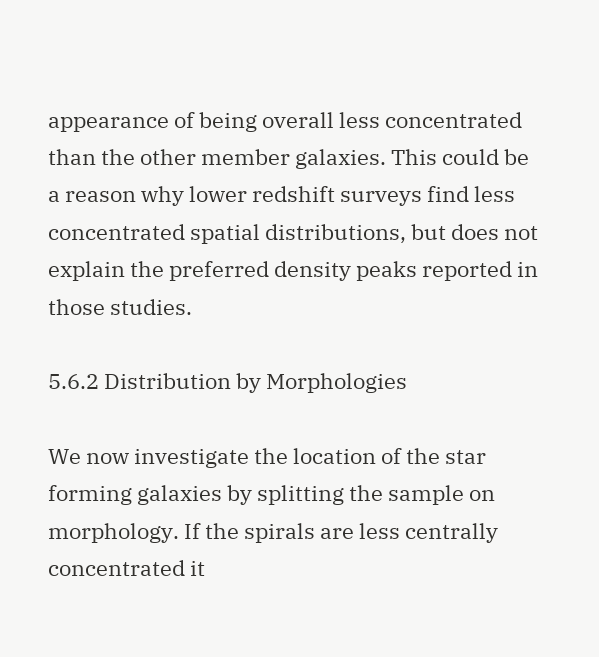appearance of being overall less concentrated than the other member galaxies. This could be a reason why lower redshift surveys find less concentrated spatial distributions, but does not explain the preferred density peaks reported in those studies.

5.6.2 Distribution by Morphologies

We now investigate the location of the star forming galaxies by splitting the sample on morphology. If the spirals are less centrally concentrated it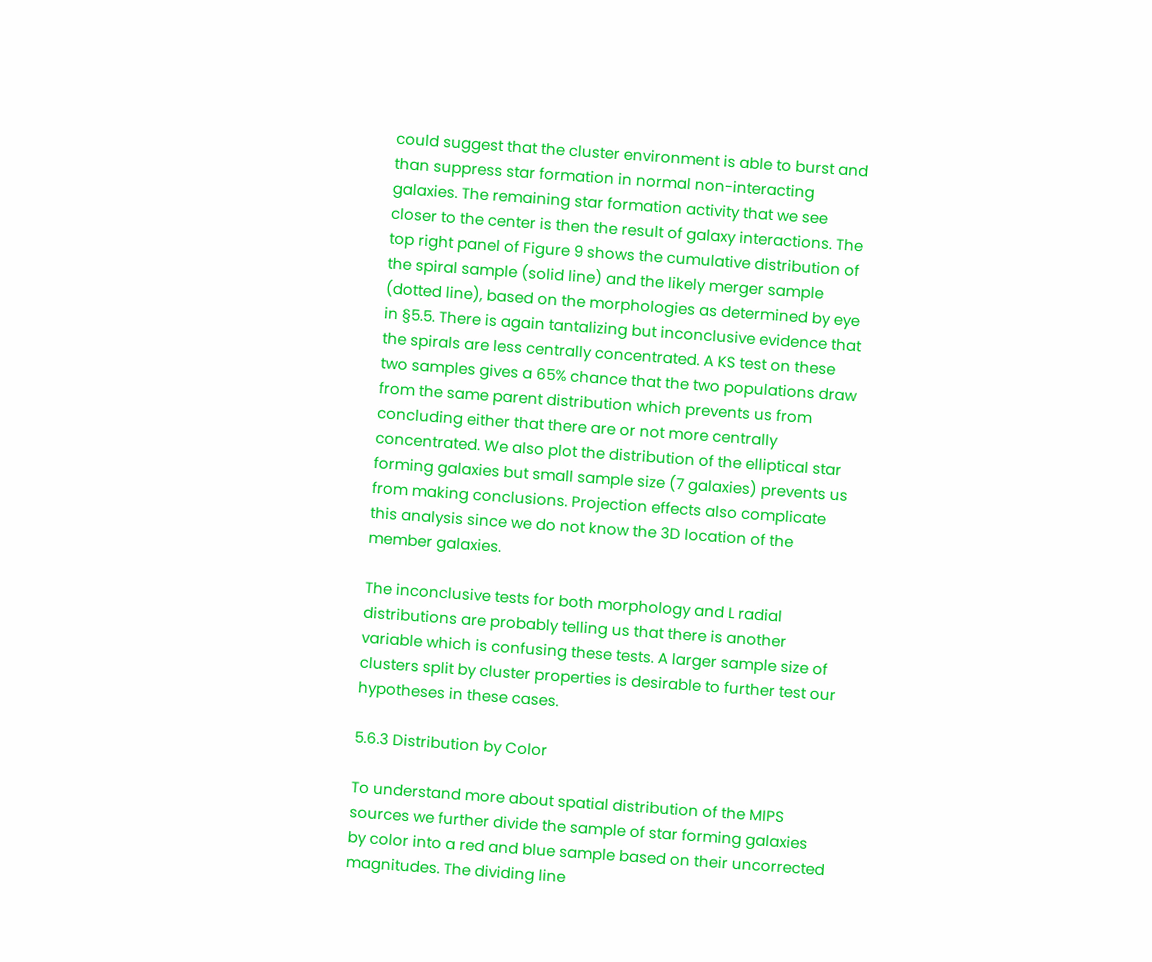could suggest that the cluster environment is able to burst and than suppress star formation in normal non-interacting galaxies. The remaining star formation activity that we see closer to the center is then the result of galaxy interactions. The top right panel of Figure 9 shows the cumulative distribution of the spiral sample (solid line) and the likely merger sample (dotted line), based on the morphologies as determined by eye in §5.5. There is again tantalizing but inconclusive evidence that the spirals are less centrally concentrated. A KS test on these two samples gives a 65% chance that the two populations draw from the same parent distribution which prevents us from concluding either that there are or not more centrally concentrated. We also plot the distribution of the elliptical star forming galaxies but small sample size (7 galaxies) prevents us from making conclusions. Projection effects also complicate this analysis since we do not know the 3D location of the member galaxies.

The inconclusive tests for both morphology and L radial distributions are probably telling us that there is another variable which is confusing these tests. A larger sample size of clusters split by cluster properties is desirable to further test our hypotheses in these cases.

5.6.3 Distribution by Color

To understand more about spatial distribution of the MIPS sources we further divide the sample of star forming galaxies by color into a red and blue sample based on their uncorrected magnitudes. The dividing line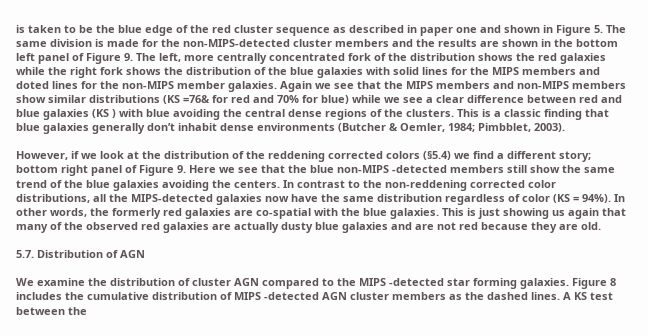is taken to be the blue edge of the red cluster sequence as described in paper one and shown in Figure 5. The same division is made for the non-MIPS-detected cluster members and the results are shown in the bottom left panel of Figure 9. The left, more centrally concentrated fork of the distribution shows the red galaxies while the right fork shows the distribution of the blue galaxies with solid lines for the MIPS members and doted lines for the non-MIPS member galaxies. Again we see that the MIPS members and non-MIPS members show similar distributions (KS =76& for red and 70% for blue) while we see a clear difference between red and blue galaxies (KS ) with blue avoiding the central dense regions of the clusters. This is a classic finding that blue galaxies generally don’t inhabit dense environments (Butcher & Oemler, 1984; Pimbblet, 2003).

However, if we look at the distribution of the reddening corrected colors (§5.4) we find a different story; bottom right panel of Figure 9. Here we see that the blue non-MIPS -detected members still show the same trend of the blue galaxies avoiding the centers. In contrast to the non-reddening corrected color distributions, all the MIPS-detected galaxies now have the same distribution regardless of color (KS = 94%). In other words, the formerly red galaxies are co-spatial with the blue galaxies. This is just showing us again that many of the observed red galaxies are actually dusty blue galaxies and are not red because they are old.

5.7. Distribution of AGN

We examine the distribution of cluster AGN compared to the MIPS -detected star forming galaxies. Figure 8 includes the cumulative distribution of MIPS -detected AGN cluster members as the dashed lines. A KS test between the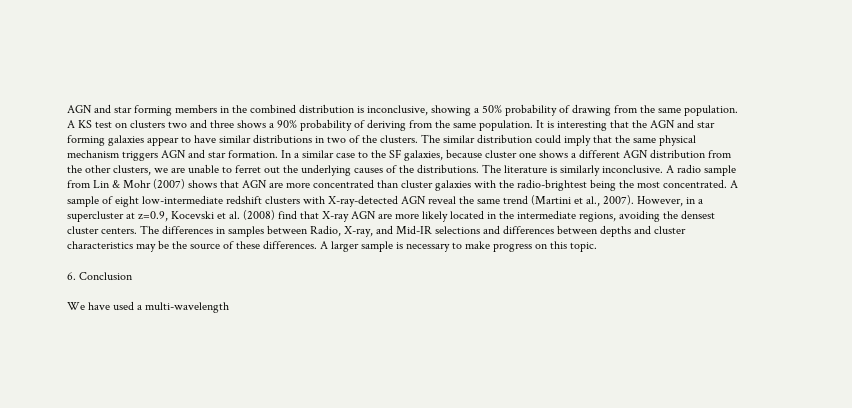AGN and star forming members in the combined distribution is inconclusive, showing a 50% probability of drawing from the same population. A KS test on clusters two and three shows a 90% probability of deriving from the same population. It is interesting that the AGN and star forming galaxies appear to have similar distributions in two of the clusters. The similar distribution could imply that the same physical mechanism triggers AGN and star formation. In a similar case to the SF galaxies, because cluster one shows a different AGN distribution from the other clusters, we are unable to ferret out the underlying causes of the distributions. The literature is similarly inconclusive. A radio sample from Lin & Mohr (2007) shows that AGN are more concentrated than cluster galaxies with the radio-brightest being the most concentrated. A sample of eight low-intermediate redshift clusters with X-ray-detected AGN reveal the same trend (Martini et al., 2007). However, in a supercluster at z=0.9, Kocevski et al. (2008) find that X-ray AGN are more likely located in the intermediate regions, avoiding the densest cluster centers. The differences in samples between Radio, X-ray, and Mid-IR selections and differences between depths and cluster characteristics may be the source of these differences. A larger sample is necessary to make progress on this topic.

6. Conclusion

We have used a multi-wavelength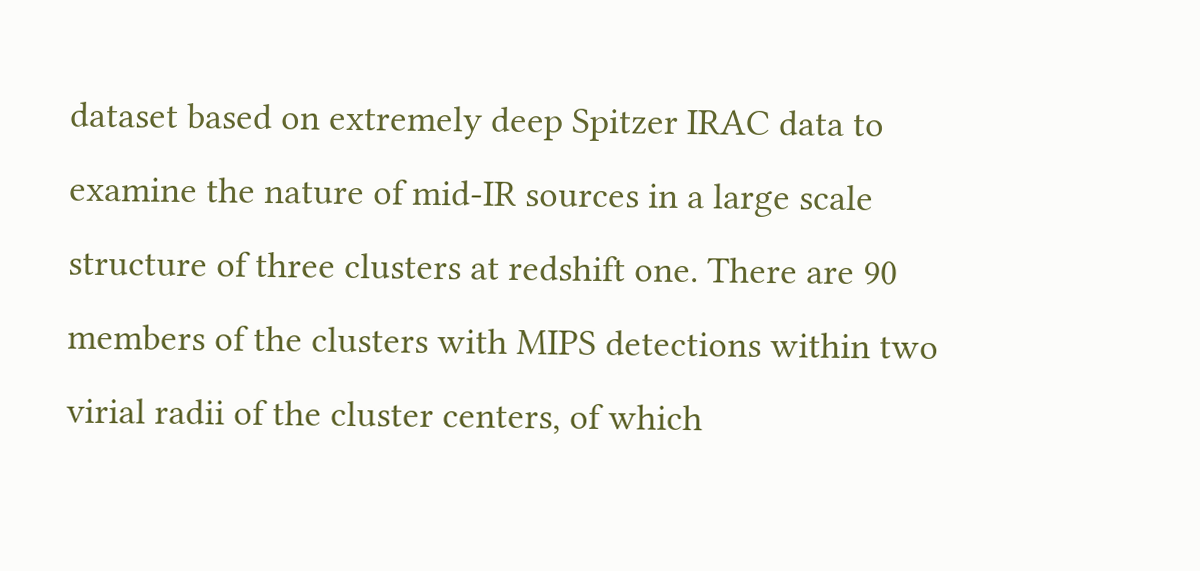dataset based on extremely deep Spitzer IRAC data to examine the nature of mid-IR sources in a large scale structure of three clusters at redshift one. There are 90 members of the clusters with MIPS detections within two virial radii of the cluster centers, of which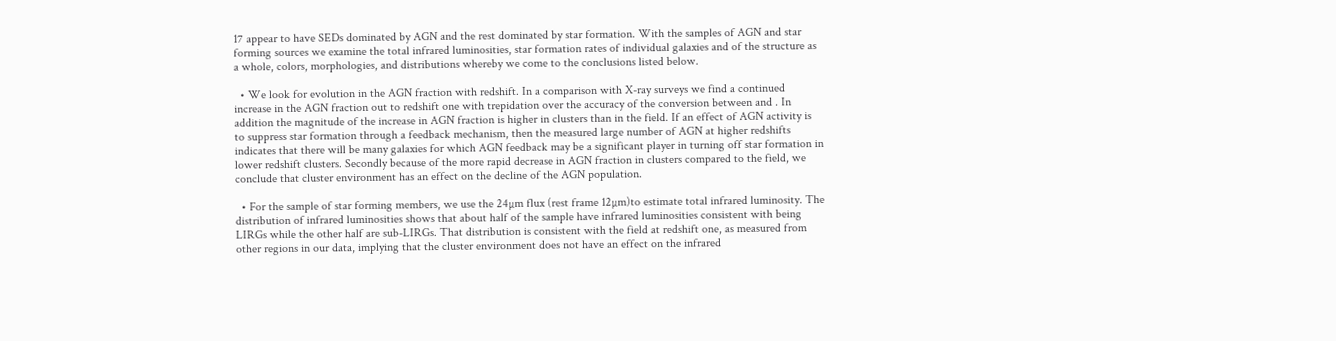17 appear to have SEDs dominated by AGN and the rest dominated by star formation. With the samples of AGN and star forming sources we examine the total infrared luminosities, star formation rates of individual galaxies and of the structure as a whole, colors, morphologies, and distributions whereby we come to the conclusions listed below.

  • We look for evolution in the AGN fraction with redshift. In a comparison with X-ray surveys we find a continued increase in the AGN fraction out to redshift one with trepidation over the accuracy of the conversion between and . In addition the magnitude of the increase in AGN fraction is higher in clusters than in the field. If an effect of AGN activity is to suppress star formation through a feedback mechanism, then the measured large number of AGN at higher redshifts indicates that there will be many galaxies for which AGN feedback may be a significant player in turning off star formation in lower redshift clusters. Secondly because of the more rapid decrease in AGN fraction in clusters compared to the field, we conclude that cluster environment has an effect on the decline of the AGN population.

  • For the sample of star forming members, we use the 24µm flux (rest frame 12µm)to estimate total infrared luminosity. The distribution of infrared luminosities shows that about half of the sample have infrared luminosities consistent with being LIRGs while the other half are sub-LIRGs. That distribution is consistent with the field at redshift one, as measured from other regions in our data, implying that the cluster environment does not have an effect on the infrared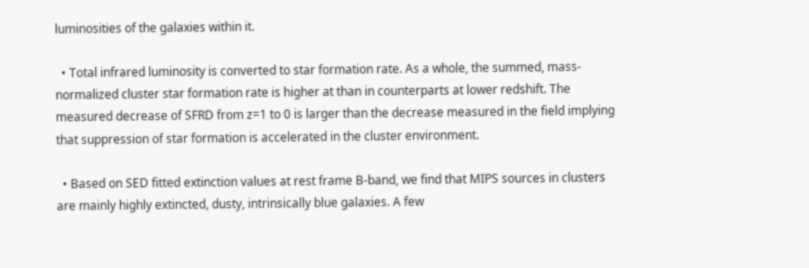luminosities of the galaxies within it.

  • Total infrared luminosity is converted to star formation rate. As a whole, the summed, mass-normalized cluster star formation rate is higher at than in counterparts at lower redshift. The measured decrease of SFRD from z=1 to 0 is larger than the decrease measured in the field implying that suppression of star formation is accelerated in the cluster environment.

  • Based on SED fitted extinction values at rest frame B-band, we find that MIPS sources in clusters are mainly highly extincted, dusty, intrinsically blue galaxies. A few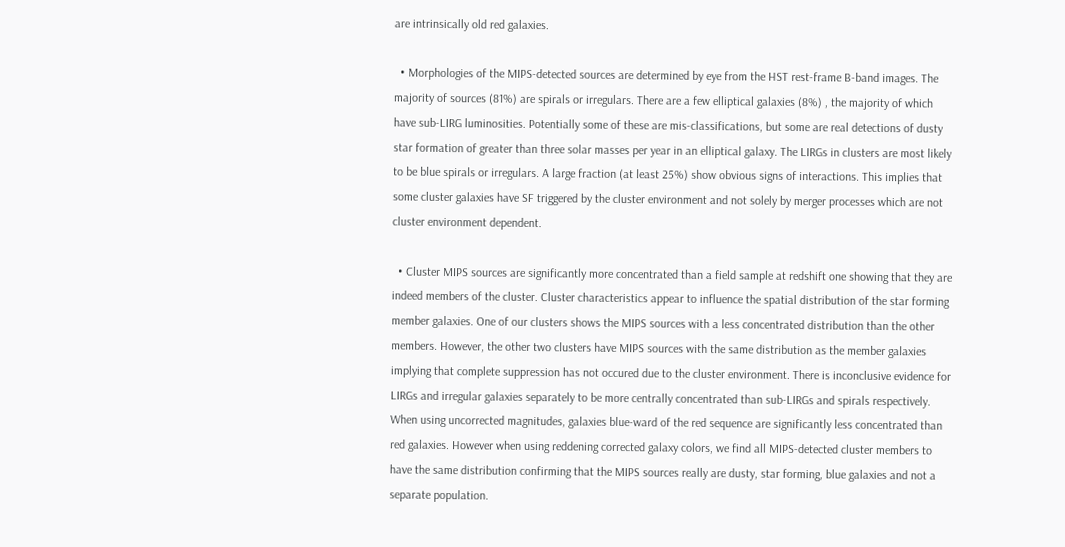are intrinsically old red galaxies.

  • Morphologies of the MIPS-detected sources are determined by eye from the HST rest-frame B-band images. The majority of sources (81%) are spirals or irregulars. There are a few elliptical galaxies (8%) , the majority of which have sub-LIRG luminosities. Potentially some of these are mis-classifications, but some are real detections of dusty star formation of greater than three solar masses per year in an elliptical galaxy. The LIRGs in clusters are most likely to be blue spirals or irregulars. A large fraction (at least 25%) show obvious signs of interactions. This implies that some cluster galaxies have SF triggered by the cluster environment and not solely by merger processes which are not cluster environment dependent.

  • Cluster MIPS sources are significantly more concentrated than a field sample at redshift one showing that they are indeed members of the cluster. Cluster characteristics appear to influence the spatial distribution of the star forming member galaxies. One of our clusters shows the MIPS sources with a less concentrated distribution than the other members. However, the other two clusters have MIPS sources with the same distribution as the member galaxies implying that complete suppression has not occured due to the cluster environment. There is inconclusive evidence for LIRGs and irregular galaxies separately to be more centrally concentrated than sub-LIRGs and spirals respectively. When using uncorrected magnitudes, galaxies blue-ward of the red sequence are significantly less concentrated than red galaxies. However when using reddening corrected galaxy colors, we find all MIPS-detected cluster members to have the same distribution confirming that the MIPS sources really are dusty, star forming, blue galaxies and not a separate population.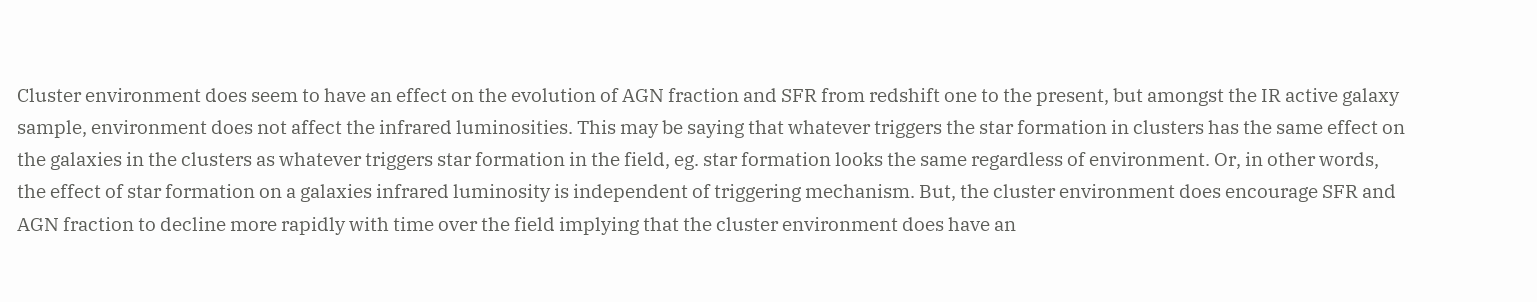Cluster environment does seem to have an effect on the evolution of AGN fraction and SFR from redshift one to the present, but amongst the IR active galaxy sample, environment does not affect the infrared luminosities. This may be saying that whatever triggers the star formation in clusters has the same effect on the galaxies in the clusters as whatever triggers star formation in the field, eg. star formation looks the same regardless of environment. Or, in other words, the effect of star formation on a galaxies infrared luminosity is independent of triggering mechanism. But, the cluster environment does encourage SFR and AGN fraction to decline more rapidly with time over the field implying that the cluster environment does have an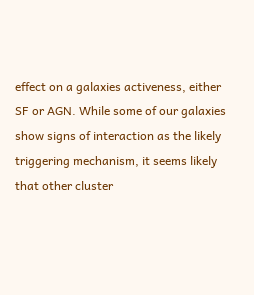effect on a galaxies activeness, either SF or AGN. While some of our galaxies show signs of interaction as the likely triggering mechanism, it seems likely that other cluster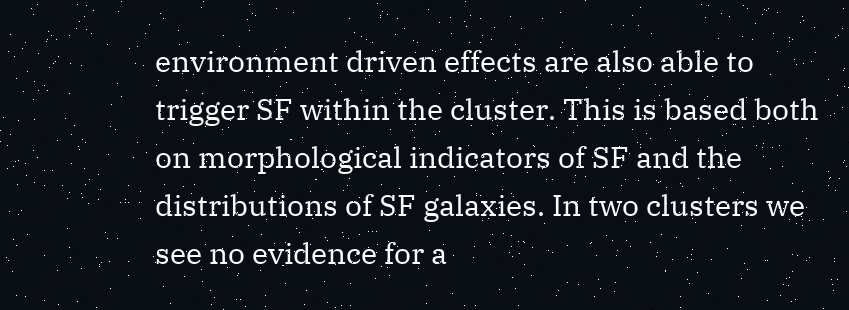environment driven effects are also able to trigger SF within the cluster. This is based both on morphological indicators of SF and the distributions of SF galaxies. In two clusters we see no evidence for a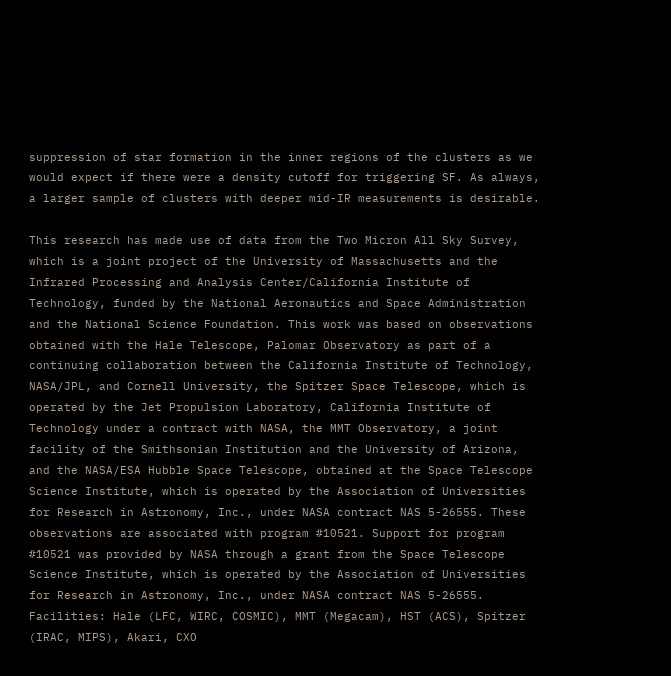suppression of star formation in the inner regions of the clusters as we would expect if there were a density cutoff for triggering SF. As always, a larger sample of clusters with deeper mid-IR measurements is desirable.

This research has made use of data from the Two Micron All Sky Survey, which is a joint project of the University of Massachusetts and the Infrared Processing and Analysis Center/California Institute of Technology, funded by the National Aeronautics and Space Administration and the National Science Foundation. This work was based on observations obtained with the Hale Telescope, Palomar Observatory as part of a continuing collaboration between the California Institute of Technology, NASA/JPL, and Cornell University, the Spitzer Space Telescope, which is operated by the Jet Propulsion Laboratory, California Institute of Technology under a contract with NASA, the MMT Observatory, a joint facility of the Smithsonian Institution and the University of Arizona, and the NASA/ESA Hubble Space Telescope, obtained at the Space Telescope Science Institute, which is operated by the Association of Universities for Research in Astronomy, Inc., under NASA contract NAS 5-26555. These observations are associated with program #10521. Support for program #10521 was provided by NASA through a grant from the Space Telescope Science Institute, which is operated by the Association of Universities for Research in Astronomy, Inc., under NASA contract NAS 5-26555. Facilities: Hale (LFC, WIRC, COSMIC), MMT (Megacam), HST (ACS), Spitzer (IRAC, MIPS), Akari, CXO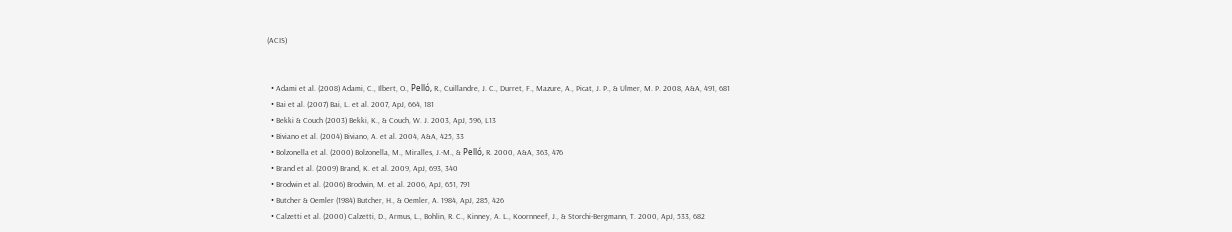(ACIS)


  • Adami et al. (2008) Adami, C., Ilbert, O., Pelló, R., Cuillandre, J. C., Durret, F., Mazure, A., Picat, J. P., & Ulmer, M. P. 2008, A&A, 491, 681
  • Bai et al. (2007) Bai, L. et al. 2007, ApJ, 664, 181
  • Bekki & Couch (2003) Bekki, K., & Couch, W. J. 2003, ApJ, 596, L13
  • Biviano et al. (2004) Biviano, A. et al. 2004, A&A, 425, 33
  • Bolzonella et al. (2000) Bolzonella, M., Miralles, J.-M., & Pelló, R. 2000, A&A, 363, 476
  • Brand et al. (2009) Brand, K. et al. 2009, ApJ, 693, 340
  • Brodwin et al. (2006) Brodwin, M. et al. 2006, ApJ, 651, 791
  • Butcher & Oemler (1984) Butcher, H., & Oemler, A. 1984, ApJ, 285, 426
  • Calzetti et al. (2000) Calzetti, D., Armus, L., Bohlin, R. C., Kinney, A. L., Koornneef, J., & Storchi-Bergmann, T. 2000, ApJ, 533, 682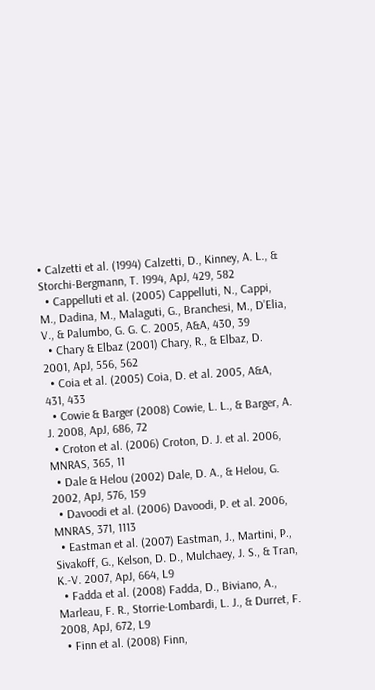• Calzetti et al. (1994) Calzetti, D., Kinney, A. L., & Storchi-Bergmann, T. 1994, ApJ, 429, 582
  • Cappelluti et al. (2005) Cappelluti, N., Cappi, M., Dadina, M., Malaguti, G., Branchesi, M., D’Elia, V., & Palumbo, G. G. C. 2005, A&A, 430, 39
  • Chary & Elbaz (2001) Chary, R., & Elbaz, D. 2001, ApJ, 556, 562
  • Coia et al. (2005) Coia, D. et al. 2005, A&A, 431, 433
  • Cowie & Barger (2008) Cowie, L. L., & Barger, A. J. 2008, ApJ, 686, 72
  • Croton et al. (2006) Croton, D. J. et al. 2006, MNRAS, 365, 11
  • Dale & Helou (2002) Dale, D. A., & Helou, G. 2002, ApJ, 576, 159
  • Davoodi et al. (2006) Davoodi, P. et al. 2006, MNRAS, 371, 1113
  • Eastman et al. (2007) Eastman, J., Martini, P., Sivakoff, G., Kelson, D. D., Mulchaey, J. S., & Tran, K.-V. 2007, ApJ, 664, L9
  • Fadda et al. (2008) Fadda, D., Biviano, A., Marleau, F. R., Storrie-Lombardi, L. J., & Durret, F. 2008, ApJ, 672, L9
  • Finn et al. (2008) Finn,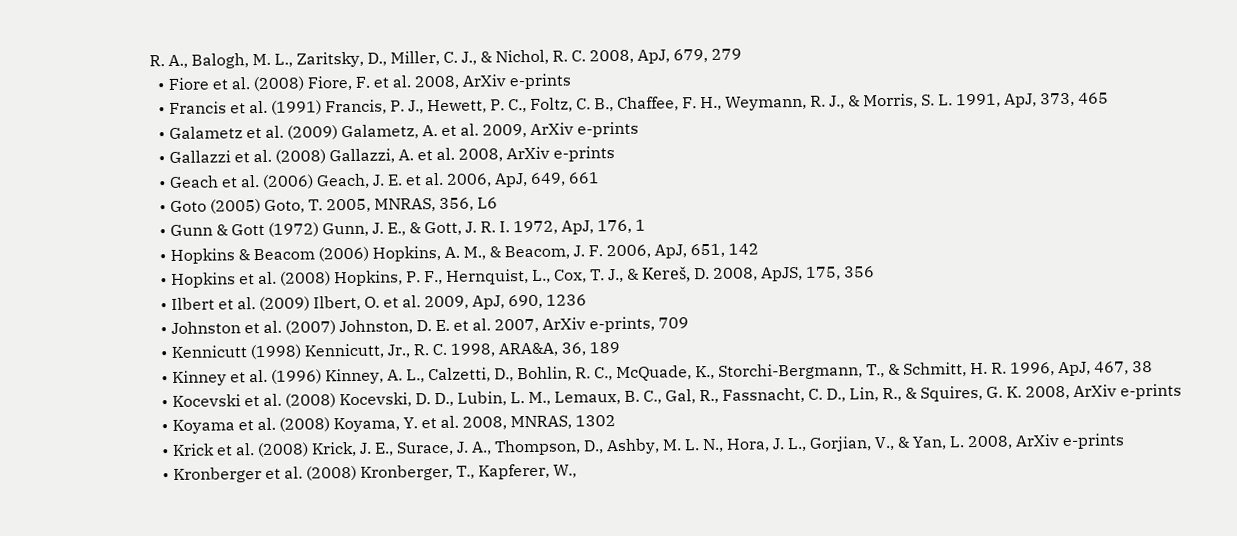R. A., Balogh, M. L., Zaritsky, D., Miller, C. J., & Nichol, R. C. 2008, ApJ, 679, 279
  • Fiore et al. (2008) Fiore, F. et al. 2008, ArXiv e-prints
  • Francis et al. (1991) Francis, P. J., Hewett, P. C., Foltz, C. B., Chaffee, F. H., Weymann, R. J., & Morris, S. L. 1991, ApJ, 373, 465
  • Galametz et al. (2009) Galametz, A. et al. 2009, ArXiv e-prints
  • Gallazzi et al. (2008) Gallazzi, A. et al. 2008, ArXiv e-prints
  • Geach et al. (2006) Geach, J. E. et al. 2006, ApJ, 649, 661
  • Goto (2005) Goto, T. 2005, MNRAS, 356, L6
  • Gunn & Gott (1972) Gunn, J. E., & Gott, J. R. I. 1972, ApJ, 176, 1
  • Hopkins & Beacom (2006) Hopkins, A. M., & Beacom, J. F. 2006, ApJ, 651, 142
  • Hopkins et al. (2008) Hopkins, P. F., Hernquist, L., Cox, T. J., & Kereš, D. 2008, ApJS, 175, 356
  • Ilbert et al. (2009) Ilbert, O. et al. 2009, ApJ, 690, 1236
  • Johnston et al. (2007) Johnston, D. E. et al. 2007, ArXiv e-prints, 709
  • Kennicutt (1998) Kennicutt, Jr., R. C. 1998, ARA&A, 36, 189
  • Kinney et al. (1996) Kinney, A. L., Calzetti, D., Bohlin, R. C., McQuade, K., Storchi-Bergmann, T., & Schmitt, H. R. 1996, ApJ, 467, 38
  • Kocevski et al. (2008) Kocevski, D. D., Lubin, L. M., Lemaux, B. C., Gal, R., Fassnacht, C. D., Lin, R., & Squires, G. K. 2008, ArXiv e-prints
  • Koyama et al. (2008) Koyama, Y. et al. 2008, MNRAS, 1302
  • Krick et al. (2008) Krick, J. E., Surace, J. A., Thompson, D., Ashby, M. L. N., Hora, J. L., Gorjian, V., & Yan, L. 2008, ArXiv e-prints
  • Kronberger et al. (2008) Kronberger, T., Kapferer, W.,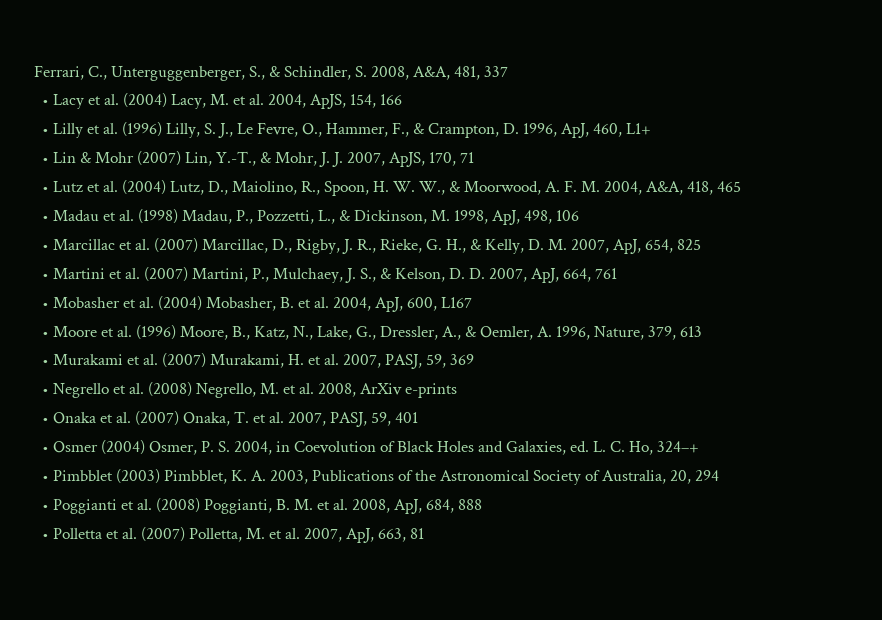Ferrari, C., Unterguggenberger, S., & Schindler, S. 2008, A&A, 481, 337
  • Lacy et al. (2004) Lacy, M. et al. 2004, ApJS, 154, 166
  • Lilly et al. (1996) Lilly, S. J., Le Fevre, O., Hammer, F., & Crampton, D. 1996, ApJ, 460, L1+
  • Lin & Mohr (2007) Lin, Y.-T., & Mohr, J. J. 2007, ApJS, 170, 71
  • Lutz et al. (2004) Lutz, D., Maiolino, R., Spoon, H. W. W., & Moorwood, A. F. M. 2004, A&A, 418, 465
  • Madau et al. (1998) Madau, P., Pozzetti, L., & Dickinson, M. 1998, ApJ, 498, 106
  • Marcillac et al. (2007) Marcillac, D., Rigby, J. R., Rieke, G. H., & Kelly, D. M. 2007, ApJ, 654, 825
  • Martini et al. (2007) Martini, P., Mulchaey, J. S., & Kelson, D. D. 2007, ApJ, 664, 761
  • Mobasher et al. (2004) Mobasher, B. et al. 2004, ApJ, 600, L167
  • Moore et al. (1996) Moore, B., Katz, N., Lake, G., Dressler, A., & Oemler, A. 1996, Nature, 379, 613
  • Murakami et al. (2007) Murakami, H. et al. 2007, PASJ, 59, 369
  • Negrello et al. (2008) Negrello, M. et al. 2008, ArXiv e-prints
  • Onaka et al. (2007) Onaka, T. et al. 2007, PASJ, 59, 401
  • Osmer (2004) Osmer, P. S. 2004, in Coevolution of Black Holes and Galaxies, ed. L. C. Ho, 324–+
  • Pimbblet (2003) Pimbblet, K. A. 2003, Publications of the Astronomical Society of Australia, 20, 294
  • Poggianti et al. (2008) Poggianti, B. M. et al. 2008, ApJ, 684, 888
  • Polletta et al. (2007) Polletta, M. et al. 2007, ApJ, 663, 81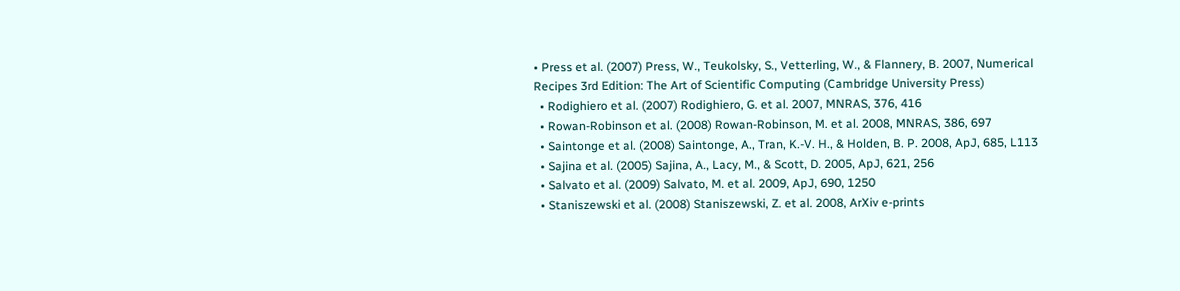• Press et al. (2007) Press, W., Teukolsky, S., Vetterling, W., & Flannery, B. 2007, Numerical Recipes 3rd Edition: The Art of Scientific Computing (Cambridge University Press)
  • Rodighiero et al. (2007) Rodighiero, G. et al. 2007, MNRAS, 376, 416
  • Rowan-Robinson et al. (2008) Rowan-Robinson, M. et al. 2008, MNRAS, 386, 697
  • Saintonge et al. (2008) Saintonge, A., Tran, K.-V. H., & Holden, B. P. 2008, ApJ, 685, L113
  • Sajina et al. (2005) Sajina, A., Lacy, M., & Scott, D. 2005, ApJ, 621, 256
  • Salvato et al. (2009) Salvato, M. et al. 2009, ApJ, 690, 1250
  • Staniszewski et al. (2008) Staniszewski, Z. et al. 2008, ArXiv e-prints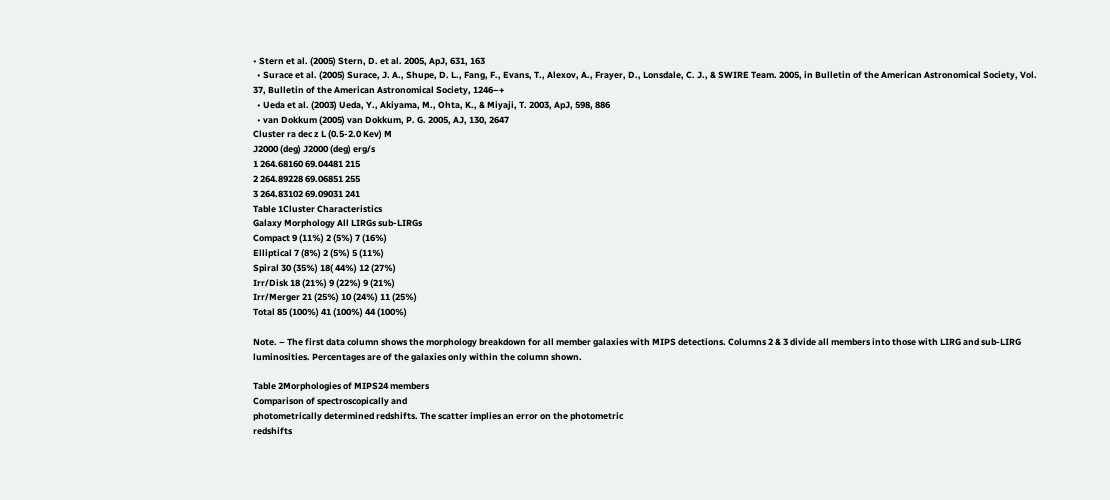• Stern et al. (2005) Stern, D. et al. 2005, ApJ, 631, 163
  • Surace et al. (2005) Surace, J. A., Shupe, D. L., Fang, F., Evans, T., Alexov, A., Frayer, D., Lonsdale, C. J., & SWIRE Team. 2005, in Bulletin of the American Astronomical Society, Vol. 37, Bulletin of the American Astronomical Society, 1246–+
  • Ueda et al. (2003) Ueda, Y., Akiyama, M., Ohta, K., & Miyaji, T. 2003, ApJ, 598, 886
  • van Dokkum (2005) van Dokkum, P. G. 2005, AJ, 130, 2647
Cluster ra dec z L (0.5-2.0 Kev) M
J2000 (deg) J2000 (deg) erg/s
1 264.68160 69.04481 215
2 264.89228 69.06851 255
3 264.83102 69.09031 241
Table 1Cluster Characteristics
Galaxy Morphology All LIRGs sub-LIRGs
Compact 9 (11%) 2 (5%) 7 (16%)
Elliptical 7 (8%) 2 (5%) 5 (11%)
Spiral 30 (35%) 18( 44%) 12 (27%)
Irr/Disk 18 (21%) 9 (22%) 9 (21%)
Irr/Merger 21 (25%) 10 (24%) 11 (25%)
Total 85 (100%) 41 (100%) 44 (100%)

Note. – The first data column shows the morphology breakdown for all member galaxies with MIPS detections. Columns 2 & 3 divide all members into those with LIRG and sub-LIRG luminosities. Percentages are of the galaxies only within the column shown.

Table 2Morphologies of MIPS24 members
Comparison of spectroscopically and
photometrically determined redshifts. The scatter implies an error on the photometric
redshifts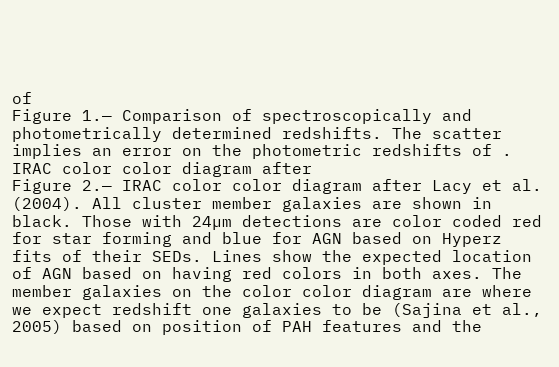of
Figure 1.— Comparison of spectroscopically and photometrically determined redshifts. The scatter implies an error on the photometric redshifts of .
IRAC color color diagram after
Figure 2.— IRAC color color diagram after Lacy et al. (2004). All cluster member galaxies are shown in black. Those with 24µm detections are color coded red for star forming and blue for AGN based on Hyperz fits of their SEDs. Lines show the expected location of AGN based on having red colors in both axes. The member galaxies on the color color diagram are where we expect redshift one galaxies to be (Sajina et al., 2005) based on position of PAH features and the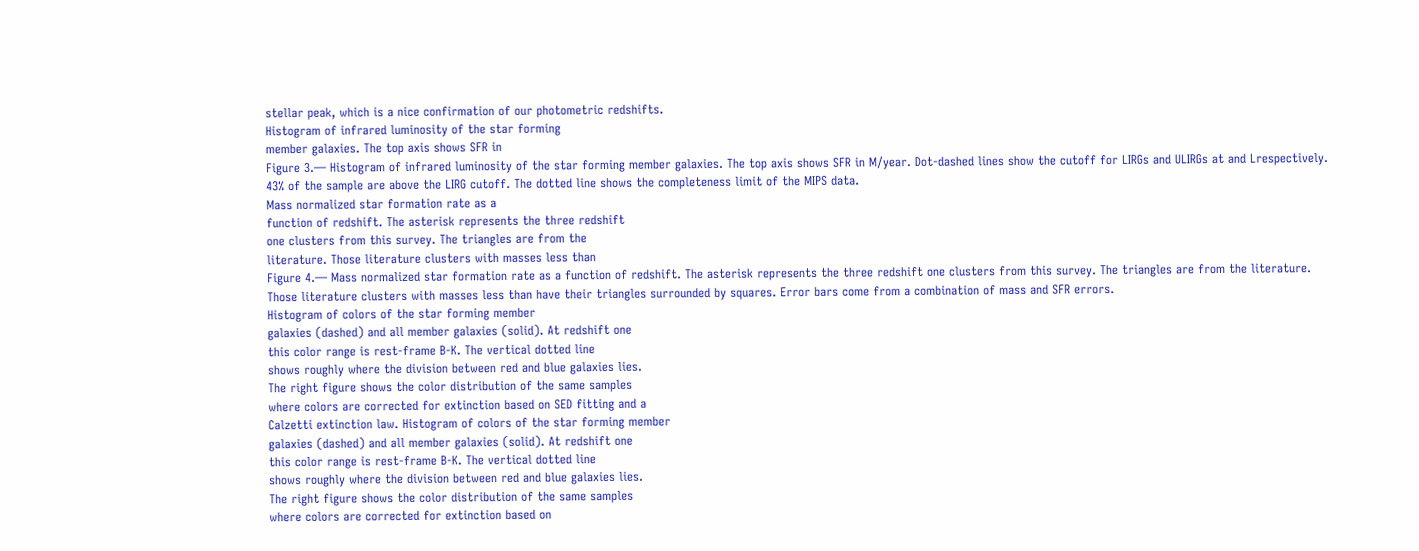stellar peak, which is a nice confirmation of our photometric redshifts.
Histogram of infrared luminosity of the star forming
member galaxies. The top axis shows SFR in
Figure 3.— Histogram of infrared luminosity of the star forming member galaxies. The top axis shows SFR in M/year. Dot-dashed lines show the cutoff for LIRGs and ULIRGs at and Lrespectively. 43% of the sample are above the LIRG cutoff. The dotted line shows the completeness limit of the MIPS data.
Mass normalized star formation rate as a
function of redshift. The asterisk represents the three redshift
one clusters from this survey. The triangles are from the
literature. Those literature clusters with masses less than
Figure 4.— Mass normalized star formation rate as a function of redshift. The asterisk represents the three redshift one clusters from this survey. The triangles are from the literature. Those literature clusters with masses less than have their triangles surrounded by squares. Error bars come from a combination of mass and SFR errors.
Histogram of colors of the star forming member
galaxies (dashed) and all member galaxies (solid). At redshift one
this color range is rest-frame B-K. The vertical dotted line
shows roughly where the division between red and blue galaxies lies.
The right figure shows the color distribution of the same samples
where colors are corrected for extinction based on SED fitting and a
Calzetti extinction law. Histogram of colors of the star forming member
galaxies (dashed) and all member galaxies (solid). At redshift one
this color range is rest-frame B-K. The vertical dotted line
shows roughly where the division between red and blue galaxies lies.
The right figure shows the color distribution of the same samples
where colors are corrected for extinction based on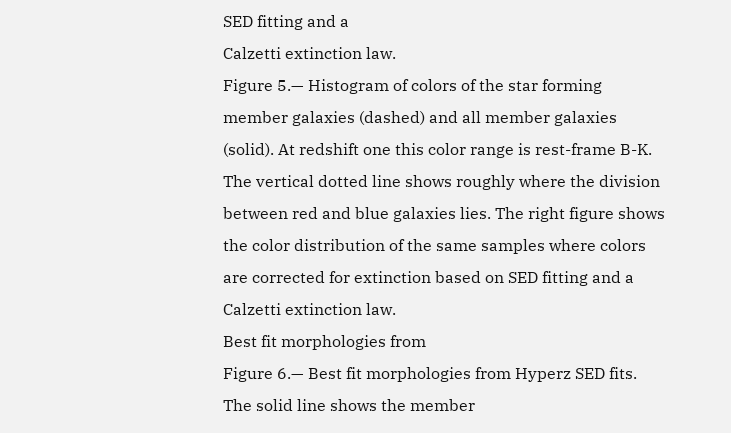SED fitting and a
Calzetti extinction law.
Figure 5.— Histogram of colors of the star forming member galaxies (dashed) and all member galaxies (solid). At redshift one this color range is rest-frame B-K. The vertical dotted line shows roughly where the division between red and blue galaxies lies. The right figure shows the color distribution of the same samples where colors are corrected for extinction based on SED fitting and a Calzetti extinction law.
Best fit morphologies from
Figure 6.— Best fit morphologies from Hyperz SED fits. The solid line shows the member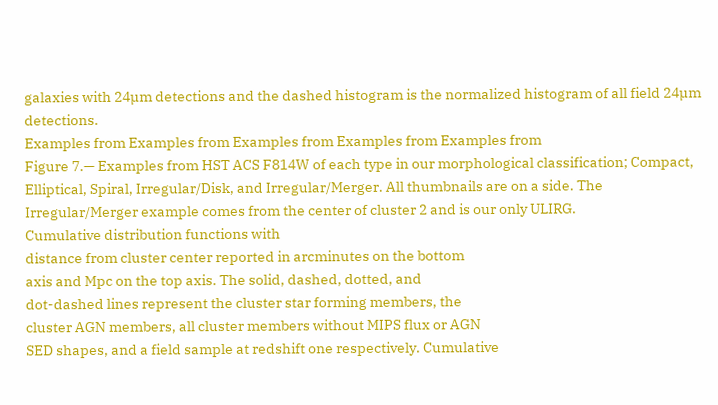galaxies with 24µm detections and the dashed histogram is the normalized histogram of all field 24µm detections.
Examples from Examples from Examples from Examples from Examples from
Figure 7.— Examples from HST ACS F814W of each type in our morphological classification; Compact, Elliptical, Spiral, Irregular/Disk, and Irregular/Merger. All thumbnails are on a side. The Irregular/Merger example comes from the center of cluster 2 and is our only ULIRG.
Cumulative distribution functions with
distance from cluster center reported in arcminutes on the bottom
axis and Mpc on the top axis. The solid, dashed, dotted, and
dot-dashed lines represent the cluster star forming members, the
cluster AGN members, all cluster members without MIPS flux or AGN
SED shapes, and a field sample at redshift one respectively. Cumulative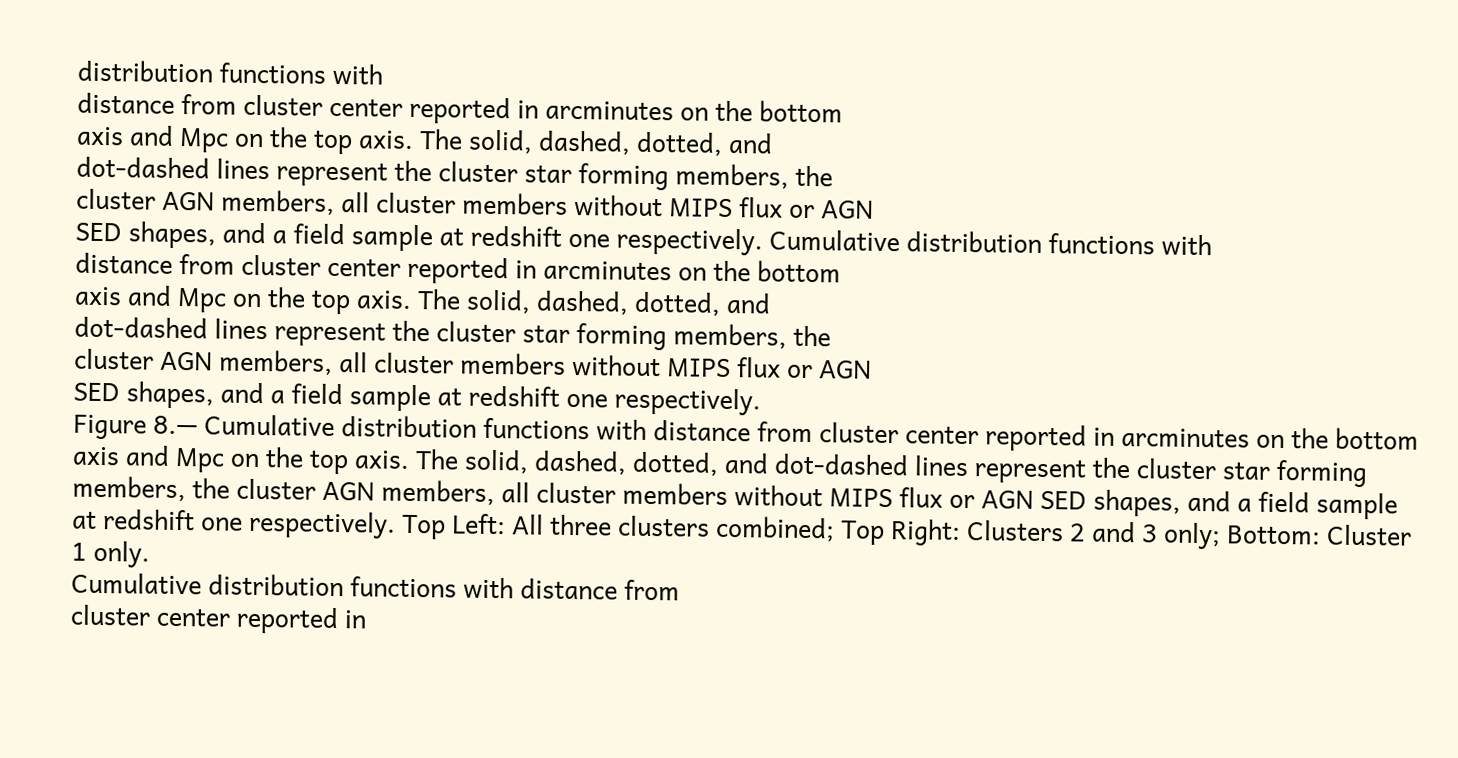distribution functions with
distance from cluster center reported in arcminutes on the bottom
axis and Mpc on the top axis. The solid, dashed, dotted, and
dot-dashed lines represent the cluster star forming members, the
cluster AGN members, all cluster members without MIPS flux or AGN
SED shapes, and a field sample at redshift one respectively. Cumulative distribution functions with
distance from cluster center reported in arcminutes on the bottom
axis and Mpc on the top axis. The solid, dashed, dotted, and
dot-dashed lines represent the cluster star forming members, the
cluster AGN members, all cluster members without MIPS flux or AGN
SED shapes, and a field sample at redshift one respectively.
Figure 8.— Cumulative distribution functions with distance from cluster center reported in arcminutes on the bottom axis and Mpc on the top axis. The solid, dashed, dotted, and dot-dashed lines represent the cluster star forming members, the cluster AGN members, all cluster members without MIPS flux or AGN SED shapes, and a field sample at redshift one respectively. Top Left: All three clusters combined; Top Right: Clusters 2 and 3 only; Bottom: Cluster 1 only.
Cumulative distribution functions with distance from
cluster center reported in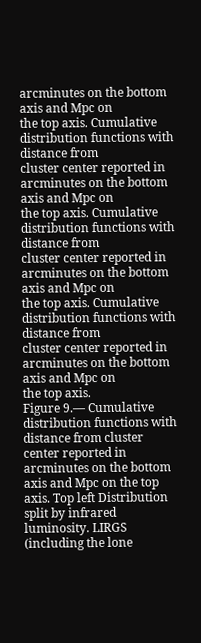arcminutes on the bottom axis and Mpc on
the top axis. Cumulative distribution functions with distance from
cluster center reported in arcminutes on the bottom axis and Mpc on
the top axis. Cumulative distribution functions with distance from
cluster center reported in arcminutes on the bottom axis and Mpc on
the top axis. Cumulative distribution functions with distance from
cluster center reported in arcminutes on the bottom axis and Mpc on
the top axis.
Figure 9.— Cumulative distribution functions with distance from cluster center reported in arcminutes on the bottom axis and Mpc on the top axis. Top left Distribution split by infrared luminosity. LIRGS (including the lone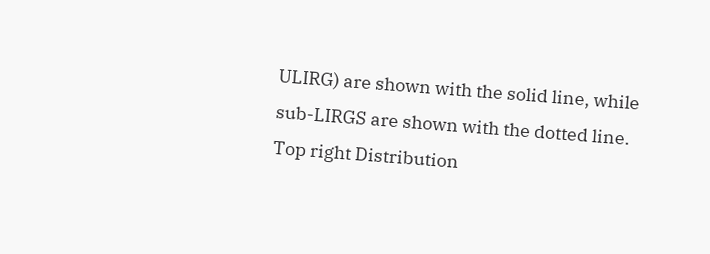ULIRG) are shown with the solid line, while sub-LIRGS are shown with the dotted line. Top right Distribution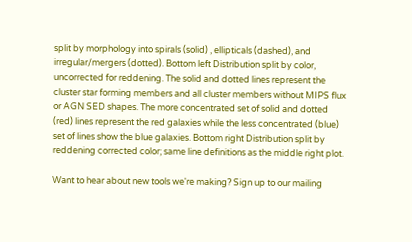split by morphology into spirals (solid) , ellipticals (dashed), and irregular/mergers (dotted). Bottom left Distribution split by color, uncorrected for reddening. The solid and dotted lines represent the cluster star forming members and all cluster members without MIPS flux or AGN SED shapes. The more concentrated set of solid and dotted (red) lines represent the red galaxies while the less concentrated (blue) set of lines show the blue galaxies. Bottom right Distribution split by reddening corrected color; same line definitions as the middle right plot.

Want to hear about new tools we're making? Sign up to our mailing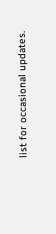list for occasional updates.